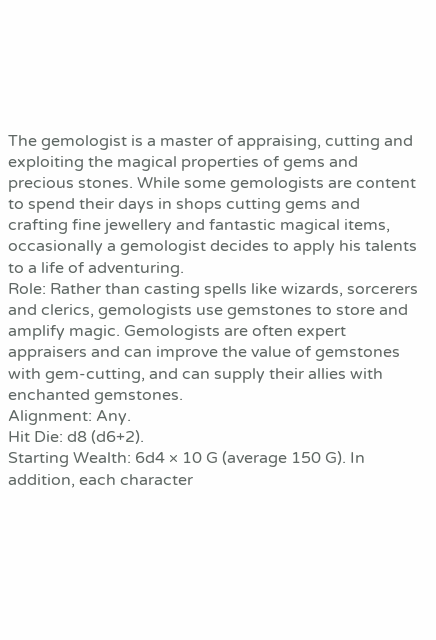The gemologist is a master of appraising, cutting and exploiting the magical properties of gems and precious stones. While some gemologists are content to spend their days in shops cutting gems and crafting fine jewellery and fantastic magical items, occasionally a gemologist decides to apply his talents to a life of adventuring.
Role: Rather than casting spells like wizards, sorcerers and clerics, gemologists use gemstones to store and amplify magic. Gemologists are often expert appraisers and can improve the value of gemstones with gem-cutting, and can supply their allies with enchanted gemstones.
Alignment: Any.
Hit Die: d8 (d6+2).
Starting Wealth: 6d4 × 10 G (average 150 G). In addition, each character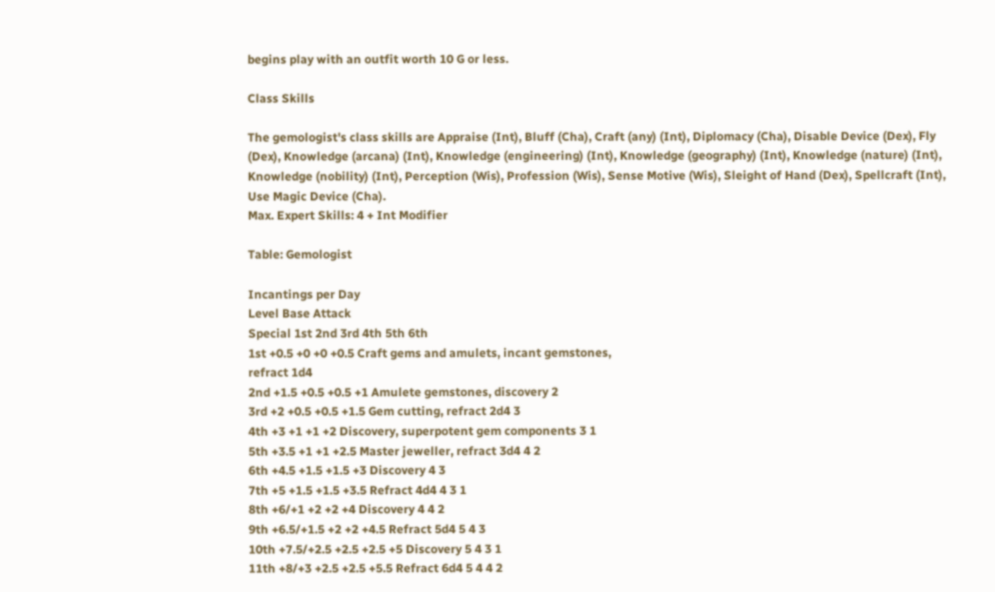begins play with an outfit worth 10 G or less.

Class Skills

The gemologist's class skills are Appraise (Int), Bluff (Cha), Craft (any) (Int), Diplomacy (Cha), Disable Device (Dex), Fly (Dex), Knowledge (arcana) (Int), Knowledge (engineering) (Int), Knowledge (geography) (Int), Knowledge (nature) (Int), Knowledge (nobility) (Int), Perception (Wis), Profession (Wis), Sense Motive (Wis), Sleight of Hand (Dex), Spellcraft (Int), Use Magic Device (Cha).
Max. Expert Skills: 4 + Int Modifier

Table: Gemologist

Incantings per Day
Level Base Attack
Special 1st 2nd 3rd 4th 5th 6th
1st +0.5 +0 +0 +0.5 Craft gems and amulets, incant gemstones,
refract 1d4
2nd +1.5 +0.5 +0.5 +1 Amulete gemstones, discovery 2
3rd +2 +0.5 +0.5 +1.5 Gem cutting, refract 2d4 3
4th +3 +1 +1 +2 Discovery, superpotent gem components 3 1
5th +3.5 +1 +1 +2.5 Master jeweller, refract 3d4 4 2
6th +4.5 +1.5 +1.5 +3 Discovery 4 3
7th +5 +1.5 +1.5 +3.5 Refract 4d4 4 3 1
8th +6/+1 +2 +2 +4 Discovery 4 4 2
9th +6.5/+1.5 +2 +2 +4.5 Refract 5d4 5 4 3
10th +7.5/+2.5 +2.5 +2.5 +5 Discovery 5 4 3 1
11th +8/+3 +2.5 +2.5 +5.5 Refract 6d4 5 4 4 2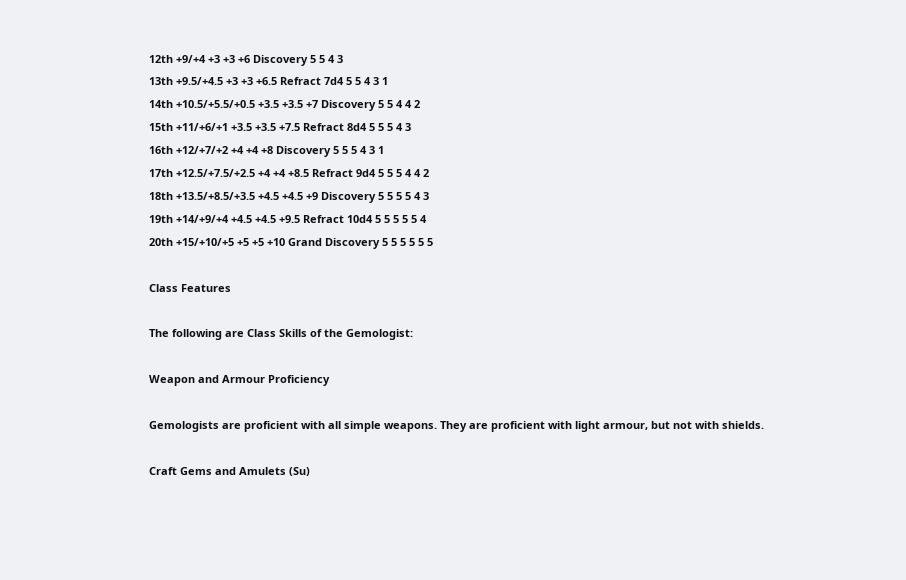12th +9/+4 +3 +3 +6 Discovery 5 5 4 3
13th +9.5/+4.5 +3 +3 +6.5 Refract 7d4 5 5 4 3 1
14th +10.5/+5.5/+0.5 +3.5 +3.5 +7 Discovery 5 5 4 4 2
15th +11/+6/+1 +3.5 +3.5 +7.5 Refract 8d4 5 5 5 4 3
16th +12/+7/+2 +4 +4 +8 Discovery 5 5 5 4 3 1
17th +12.5/+7.5/+2.5 +4 +4 +8.5 Refract 9d4 5 5 5 4 4 2
18th +13.5/+8.5/+3.5 +4.5 +4.5 +9 Discovery 5 5 5 5 4 3
19th +14/+9/+4 +4.5 +4.5 +9.5 Refract 10d4 5 5 5 5 5 4
20th +15/+10/+5 +5 +5 +10 Grand Discovery 5 5 5 5 5 5

Class Features

The following are Class Skills of the Gemologist:

Weapon and Armour Proficiency

Gemologists are proficient with all simple weapons. They are proficient with light armour, but not with shields.

Craft Gems and Amulets (Su)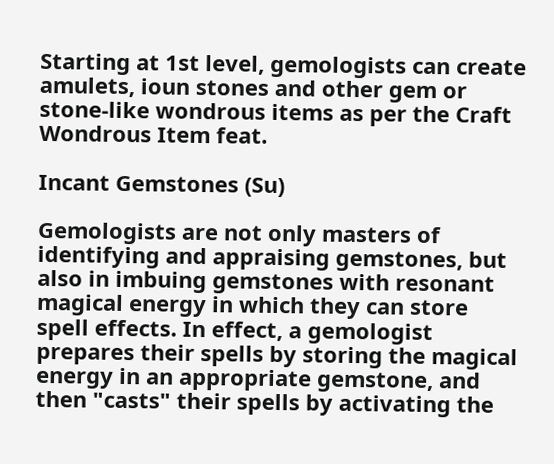Starting at 1st level, gemologists can create amulets, ioun stones and other gem or stone-like wondrous items as per the Craft Wondrous Item feat.

Incant Gemstones (Su)

Gemologists are not only masters of identifying and appraising gemstones, but also in imbuing gemstones with resonant magical energy in which they can store spell effects. In effect, a gemologist prepares their spells by storing the magical energy in an appropriate gemstone, and then "casts" their spells by activating the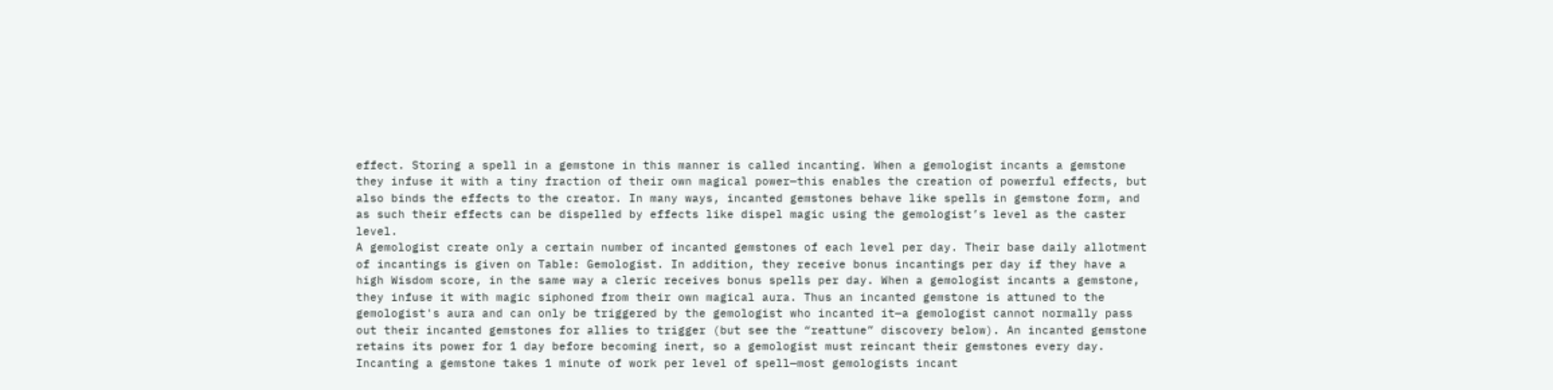effect. Storing a spell in a gemstone in this manner is called incanting. When a gemologist incants a gemstone they infuse it with a tiny fraction of their own magical power—this enables the creation of powerful effects, but also binds the effects to the creator. In many ways, incanted gemstones behave like spells in gemstone form, and as such their effects can be dispelled by effects like dispel magic using the gemologist’s level as the caster level.
A gemologist create only a certain number of incanted gemstones of each level per day. Their base daily allotment of incantings is given on Table: Gemologist. In addition, they receive bonus incantings per day if they have a high Wisdom score, in the same way a cleric receives bonus spells per day. When a gemologist incants a gemstone, they infuse it with magic siphoned from their own magical aura. Thus an incanted gemstone is attuned to the gemologist's aura and can only be triggered by the gemologist who incanted it—a gemologist cannot normally pass out their incanted gemstones for allies to trigger (but see the “reattune” discovery below). An incanted gemstone retains its power for 1 day before becoming inert, so a gemologist must reincant their gemstones every day. Incanting a gemstone takes 1 minute of work per level of spell—most gemologists incant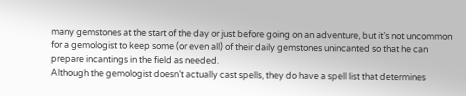many gemstones at the start of the day or just before going on an adventure, but it’s not uncommon for a gemologist to keep some (or even all) of their daily gemstones unincanted so that he can prepare incantings in the field as needed.
Although the gemologist doesn’t actually cast spells, they do have a spell list that determines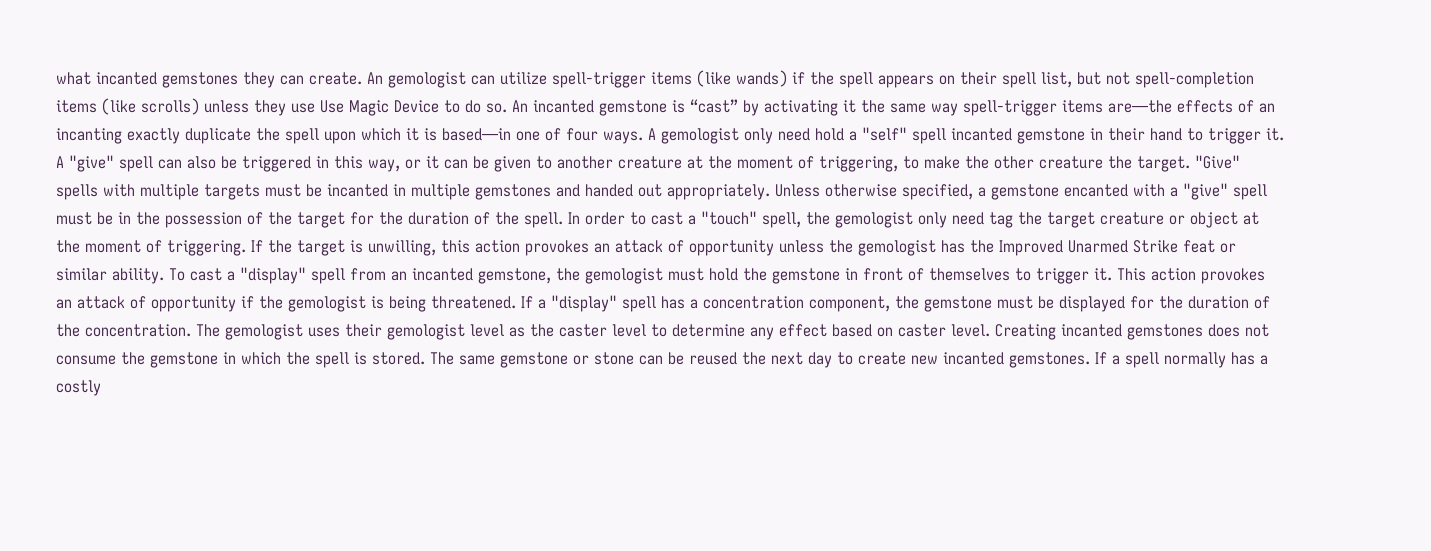what incanted gemstones they can create. An gemologist can utilize spell-trigger items (like wands) if the spell appears on their spell list, but not spell-completion items (like scrolls) unless they use Use Magic Device to do so. An incanted gemstone is “cast” by activating it the same way spell-trigger items are—the effects of an incanting exactly duplicate the spell upon which it is based—in one of four ways. A gemologist only need hold a "self" spell incanted gemstone in their hand to trigger it. A "give" spell can also be triggered in this way, or it can be given to another creature at the moment of triggering, to make the other creature the target. "Give" spells with multiple targets must be incanted in multiple gemstones and handed out appropriately. Unless otherwise specified, a gemstone encanted with a "give" spell must be in the possession of the target for the duration of the spell. In order to cast a "touch" spell, the gemologist only need tag the target creature or object at the moment of triggering. If the target is unwilling, this action provokes an attack of opportunity unless the gemologist has the Improved Unarmed Strike feat or similar ability. To cast a "display" spell from an incanted gemstone, the gemologist must hold the gemstone in front of themselves to trigger it. This action provokes an attack of opportunity if the gemologist is being threatened. If a "display" spell has a concentration component, the gemstone must be displayed for the duration of the concentration. The gemologist uses their gemologist level as the caster level to determine any effect based on caster level. Creating incanted gemstones does not consume the gemstone in which the spell is stored. The same gemstone or stone can be reused the next day to create new incanted gemstones. If a spell normally has a costly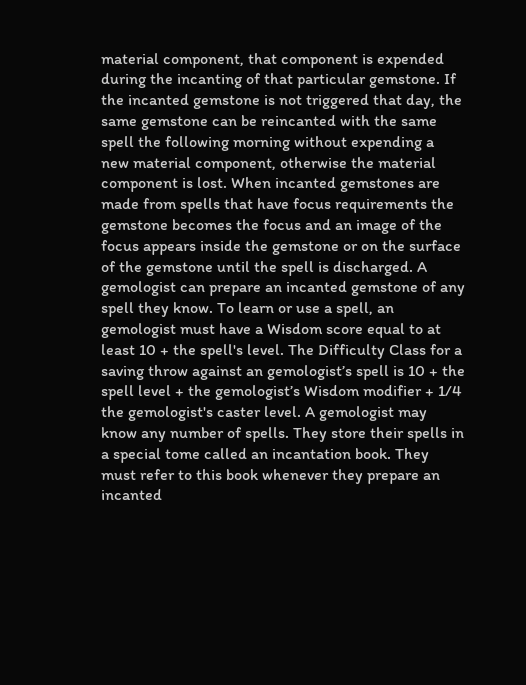material component, that component is expended during the incanting of that particular gemstone. If the incanted gemstone is not triggered that day, the same gemstone can be reincanted with the same spell the following morning without expending a new material component, otherwise the material component is lost. When incanted gemstones are made from spells that have focus requirements the gemstone becomes the focus and an image of the focus appears inside the gemstone or on the surface of the gemstone until the spell is discharged. A gemologist can prepare an incanted gemstone of any spell they know. To learn or use a spell, an gemologist must have a Wisdom score equal to at least 10 + the spell's level. The Difficulty Class for a saving throw against an gemologist’s spell is 10 + the spell level + the gemologist’s Wisdom modifier + 1/4 the gemologist's caster level. A gemologist may know any number of spells. They store their spells in a special tome called an incantation book. They must refer to this book whenever they prepare an incanted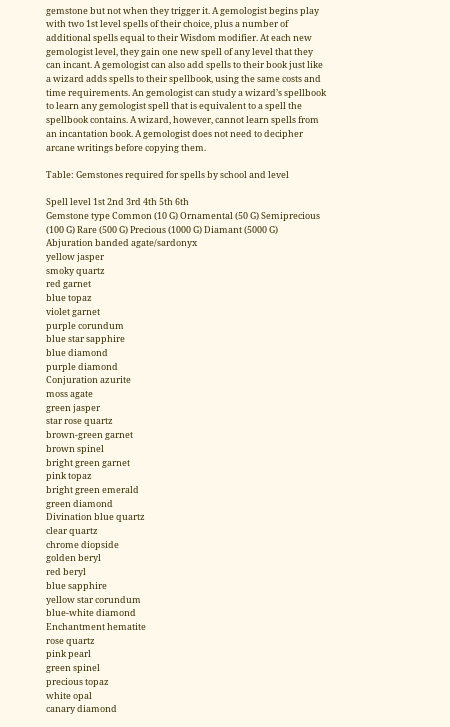gemstone but not when they trigger it. A gemologist begins play with two 1st level spells of their choice, plus a number of additional spells equal to their Wisdom modifier. At each new gemologist level, they gain one new spell of any level that they can incant. A gemologist can also add spells to their book just like a wizard adds spells to their spellbook, using the same costs and time requirements. An gemologist can study a wizard’s spellbook to learn any gemologist spell that is equivalent to a spell the spellbook contains. A wizard, however, cannot learn spells from an incantation book. A gemologist does not need to decipher arcane writings before copying them.

Table: Gemstones required for spells by school and level

Spell level 1st 2nd 3rd 4th 5th 6th
Gemstone type Common (10 G) Ornamental (50 G) Semiprecious (100 G) Rare (500 G) Precious (1000 G) Diamant (5000 G)
Abjuration banded agate/sardonyx
yellow jasper
smoky quartz
red garnet
blue topaz
violet garnet
purple corundum
blue star sapphire
blue diamond
purple diamond
Conjuration azurite
moss agate
green jasper
star rose quartz
brown-green garnet
brown spinel
bright green garnet
pink topaz
bright green emerald
green diamond
Divination blue quartz
clear quartz
chrome diopside
golden beryl
red beryl
blue sapphire
yellow star corundum
blue-white diamond
Enchantment hematite
rose quartz
pink pearl
green spinel
precious topaz
white opal
canary diamond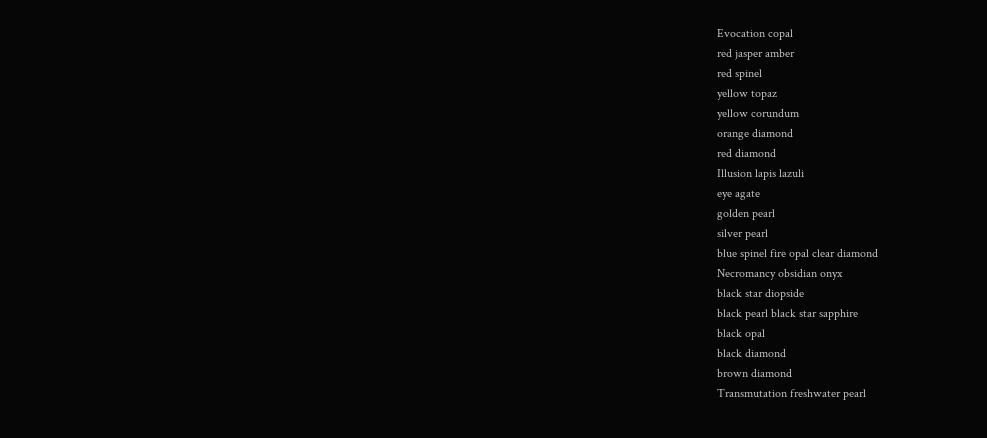Evocation copal
red jasper amber
red spinel
yellow topaz
yellow corundum
orange diamond
red diamond
Illusion lapis lazuli
eye agate
golden pearl
silver pearl
blue spinel fire opal clear diamond
Necromancy obsidian onyx
black star diopside
black pearl black star sapphire
black opal
black diamond
brown diamond
Transmutation freshwater pearl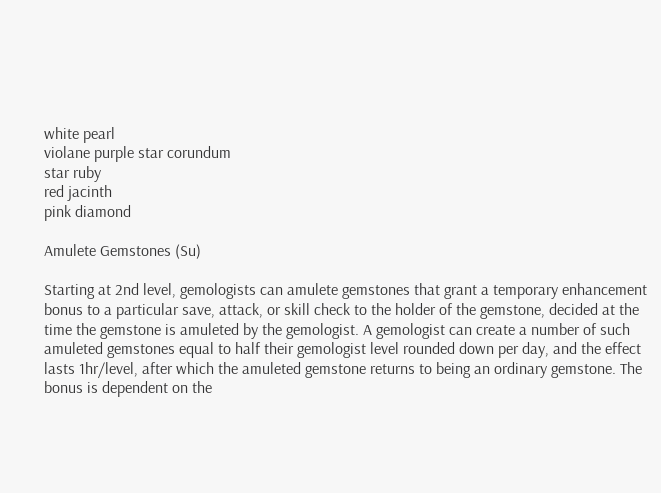white pearl
violane purple star corundum
star ruby
red jacinth
pink diamond

Amulete Gemstones (Su)

Starting at 2nd level, gemologists can amulete gemstones that grant a temporary enhancement bonus to a particular save, attack, or skill check to the holder of the gemstone, decided at the time the gemstone is amuleted by the gemologist. A gemologist can create a number of such amuleted gemstones equal to half their gemologist level rounded down per day, and the effect lasts 1hr/level, after which the amuleted gemstone returns to being an ordinary gemstone. The bonus is dependent on the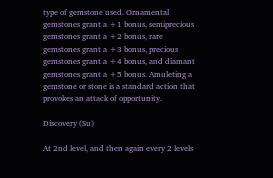type of gemstone used. Ornamental gemstones grant a +1 bonus, semiprecious gemstones grant a +2 bonus, rare gemstones grant a +3 bonus, precious gemstones grant a +4 bonus, and diamant gemstones grant a +5 bonus. Amuleting a gemstone or stone is a standard action that provokes an attack of opportunity.

Discovery (Su)

At 2nd level, and then again every 2 levels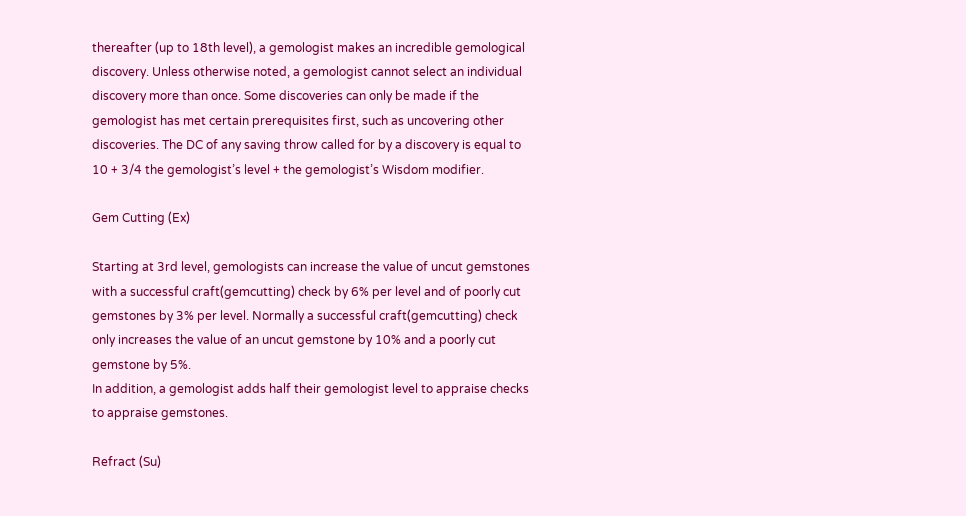thereafter (up to 18th level), a gemologist makes an incredible gemological discovery. Unless otherwise noted, a gemologist cannot select an individual discovery more than once. Some discoveries can only be made if the gemologist has met certain prerequisites first, such as uncovering other discoveries. The DC of any saving throw called for by a discovery is equal to 10 + 3/4 the gemologist’s level + the gemologist’s Wisdom modifier.

Gem Cutting (Ex)

Starting at 3rd level, gemologists can increase the value of uncut gemstones with a successful craft(gemcutting) check by 6% per level and of poorly cut gemstones by 3% per level. Normally a successful craft(gemcutting) check only increases the value of an uncut gemstone by 10% and a poorly cut gemstone by 5%.
In addition, a gemologist adds half their gemologist level to appraise checks to appraise gemstones.

Refract (Su)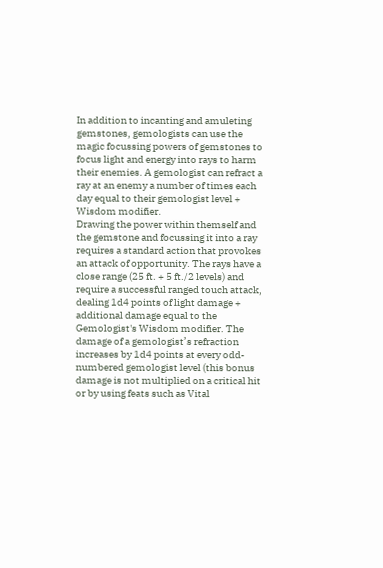In addition to incanting and amuleting gemstones, gemologists can use the magic focussing powers of gemstones to focus light and energy into rays to harm their enemies. A gemologist can refract a ray at an enemy a number of times each day equal to their gemologist level + Wisdom modifier.
Drawing the power within themself and the gemstone and focussing it into a ray requires a standard action that provokes an attack of opportunity. The rays have a close range (25 ft. + 5 ft./2 levels) and require a successful ranged touch attack, dealing 1d4 points of light damage + additional damage equal to the Gemologist's Wisdom modifier. The damage of a gemologist’s refraction increases by 1d4 points at every odd-numbered gemologist level (this bonus damage is not multiplied on a critical hit or by using feats such as Vital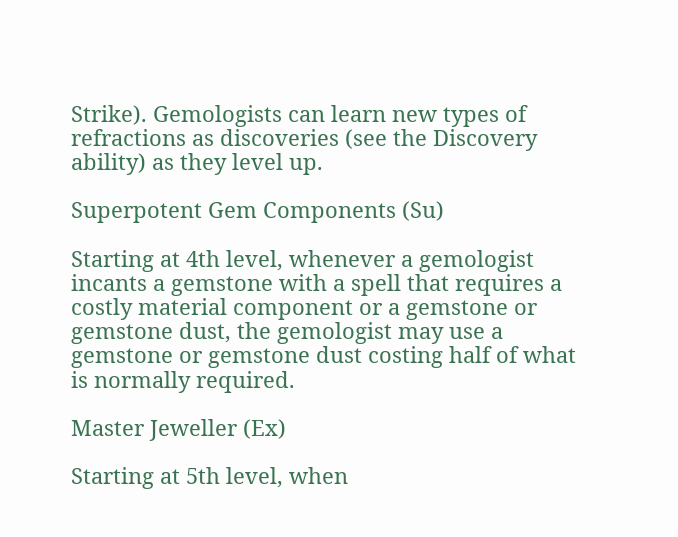Strike). Gemologists can learn new types of refractions as discoveries (see the Discovery ability) as they level up.

Superpotent Gem Components (Su)

Starting at 4th level, whenever a gemologist incants a gemstone with a spell that requires a costly material component or a gemstone or gemstone dust, the gemologist may use a gemstone or gemstone dust costing half of what is normally required.

Master Jeweller (Ex)

Starting at 5th level, when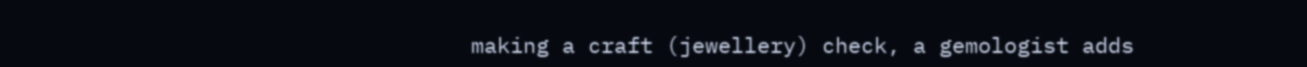making a craft (jewellery) check, a gemologist adds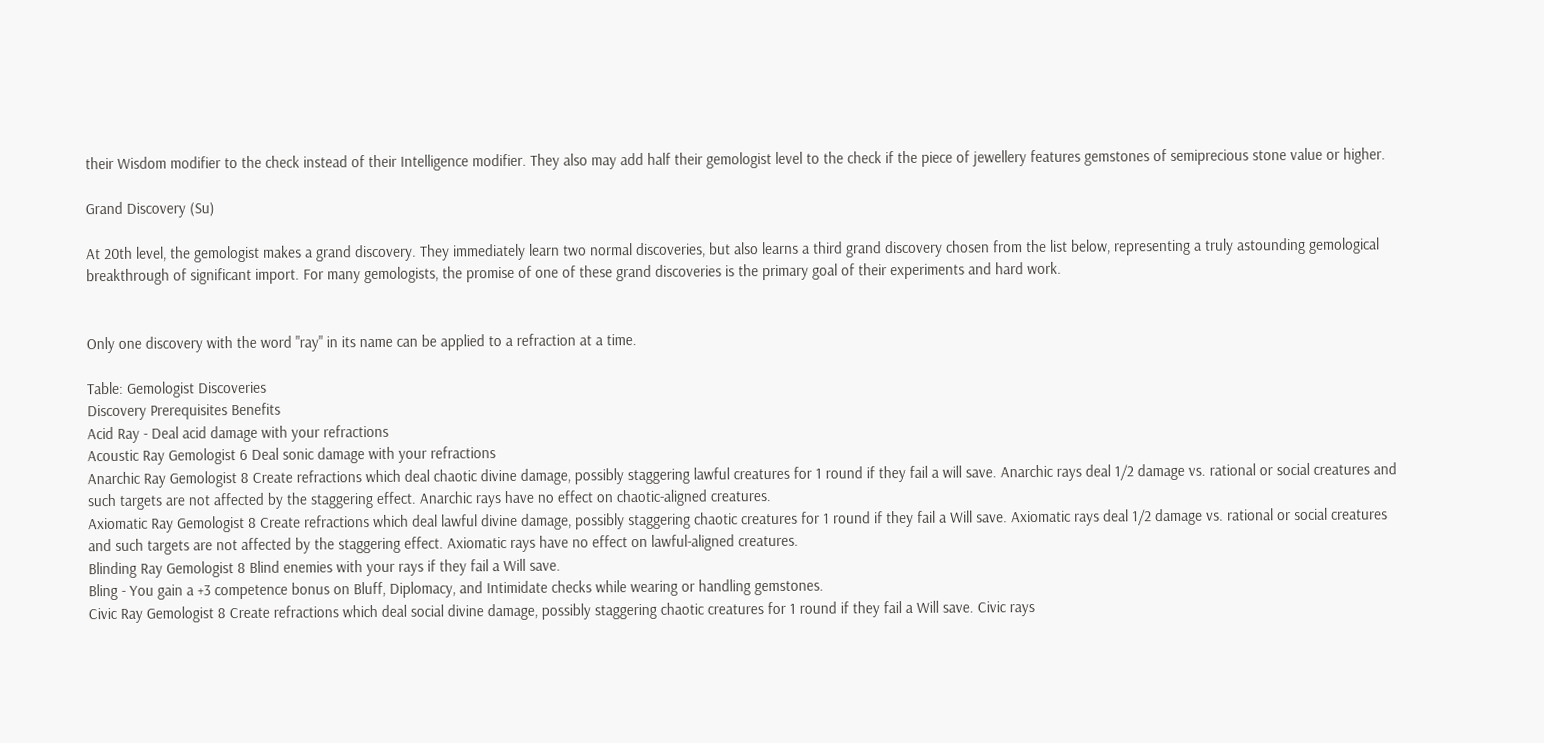their Wisdom modifier to the check instead of their Intelligence modifier. They also may add half their gemologist level to the check if the piece of jewellery features gemstones of semiprecious stone value or higher.

Grand Discovery (Su)

At 20th level, the gemologist makes a grand discovery. They immediately learn two normal discoveries, but also learns a third grand discovery chosen from the list below, representing a truly astounding gemological breakthrough of significant import. For many gemologists, the promise of one of these grand discoveries is the primary goal of their experiments and hard work.


Only one discovery with the word "ray" in its name can be applied to a refraction at a time.

Table: Gemologist Discoveries
Discovery Prerequisites Benefits
Acid Ray - Deal acid damage with your refractions
Acoustic Ray Gemologist 6 Deal sonic damage with your refractions
Anarchic Ray Gemologist 8 Create refractions which deal chaotic divine damage, possibly staggering lawful creatures for 1 round if they fail a will save. Anarchic rays deal 1/2 damage vs. rational or social creatures and such targets are not affected by the staggering effect. Anarchic rays have no effect on chaotic-aligned creatures.
Axiomatic Ray Gemologist 8 Create refractions which deal lawful divine damage, possibly staggering chaotic creatures for 1 round if they fail a Will save. Axiomatic rays deal 1/2 damage vs. rational or social creatures and such targets are not affected by the staggering effect. Axiomatic rays have no effect on lawful-aligned creatures.
Blinding Ray Gemologist 8 Blind enemies with your rays if they fail a Will save.
Bling - You gain a +3 competence bonus on Bluff, Diplomacy, and Intimidate checks while wearing or handling gemstones.
Civic Ray Gemologist 8 Create refractions which deal social divine damage, possibly staggering chaotic creatures for 1 round if they fail a Will save. Civic rays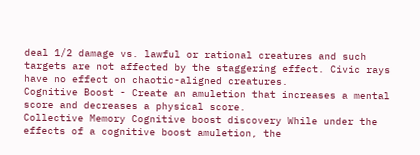deal 1/2 damage vs. lawful or rational creatures and such targets are not affected by the staggering effect. Civic rays have no effect on chaotic-aligned creatures.
Cognitive Boost - Create an amuletion that increases a mental score and decreases a physical score.
Collective Memory Cognitive boost discovery While under the effects of a cognitive boost amuletion, the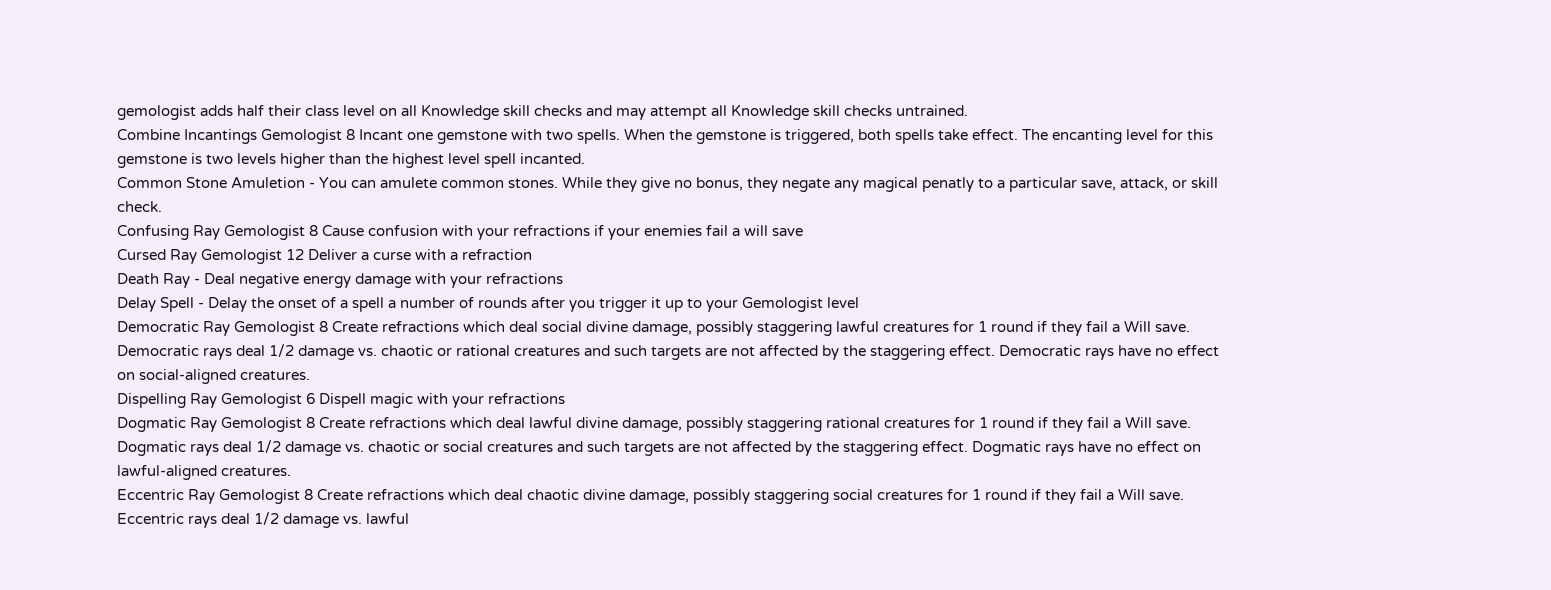gemologist adds half their class level on all Knowledge skill checks and may attempt all Knowledge skill checks untrained.
Combine Incantings Gemologist 8 Incant one gemstone with two spells. When the gemstone is triggered, both spells take effect. The encanting level for this gemstone is two levels higher than the highest level spell incanted.
Common Stone Amuletion - You can amulete common stones. While they give no bonus, they negate any magical penatly to a particular save, attack, or skill check.
Confusing Ray Gemologist 8 Cause confusion with your refractions if your enemies fail a will save
Cursed Ray Gemologist 12 Deliver a curse with a refraction
Death Ray - Deal negative energy damage with your refractions
Delay Spell - Delay the onset of a spell a number of rounds after you trigger it up to your Gemologist level
Democratic Ray Gemologist 8 Create refractions which deal social divine damage, possibly staggering lawful creatures for 1 round if they fail a Will save. Democratic rays deal 1/2 damage vs. chaotic or rational creatures and such targets are not affected by the staggering effect. Democratic rays have no effect on social-aligned creatures.
Dispelling Ray Gemologist 6 Dispell magic with your refractions
Dogmatic Ray Gemologist 8 Create refractions which deal lawful divine damage, possibly staggering rational creatures for 1 round if they fail a Will save. Dogmatic rays deal 1/2 damage vs. chaotic or social creatures and such targets are not affected by the staggering effect. Dogmatic rays have no effect on lawful-aligned creatures.
Eccentric Ray Gemologist 8 Create refractions which deal chaotic divine damage, possibly staggering social creatures for 1 round if they fail a Will save. Eccentric rays deal 1/2 damage vs. lawful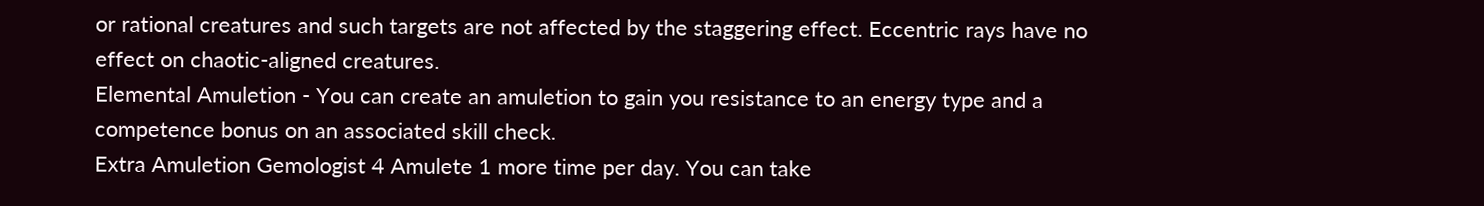or rational creatures and such targets are not affected by the staggering effect. Eccentric rays have no effect on chaotic-aligned creatures.
Elemental Amuletion - You can create an amuletion to gain you resistance to an energy type and a competence bonus on an associated skill check.
Extra Amuletion Gemologist 4 Amulete 1 more time per day. You can take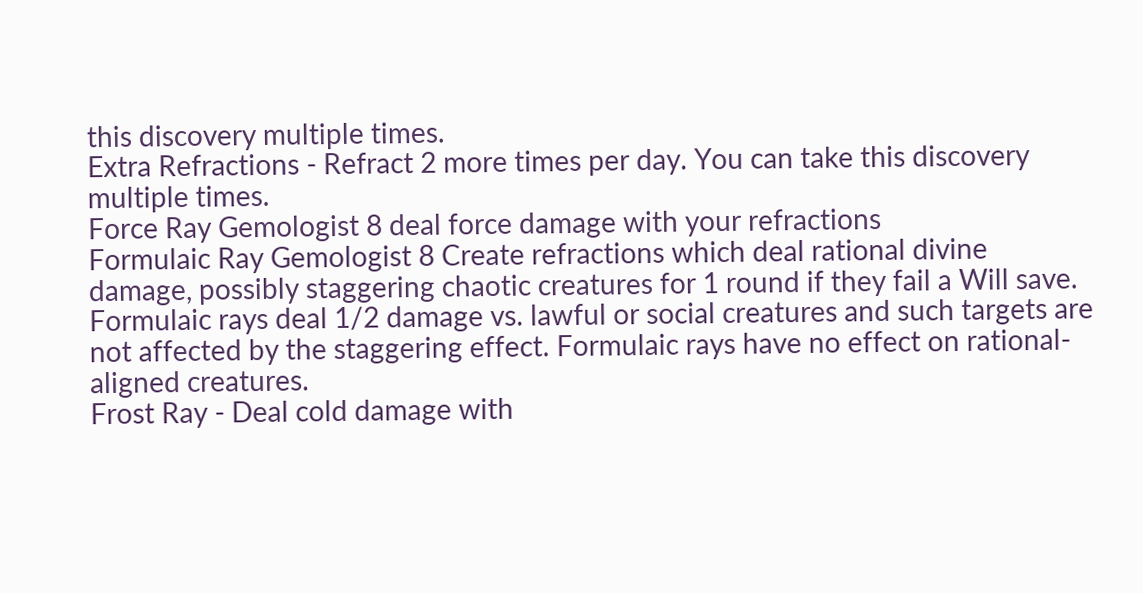this discovery multiple times.
Extra Refractions - Refract 2 more times per day. You can take this discovery multiple times.
Force Ray Gemologist 8 deal force damage with your refractions
Formulaic Ray Gemologist 8 Create refractions which deal rational divine damage, possibly staggering chaotic creatures for 1 round if they fail a Will save. Formulaic rays deal 1/2 damage vs. lawful or social creatures and such targets are not affected by the staggering effect. Formulaic rays have no effect on rational-aligned creatures.
Frost Ray - Deal cold damage with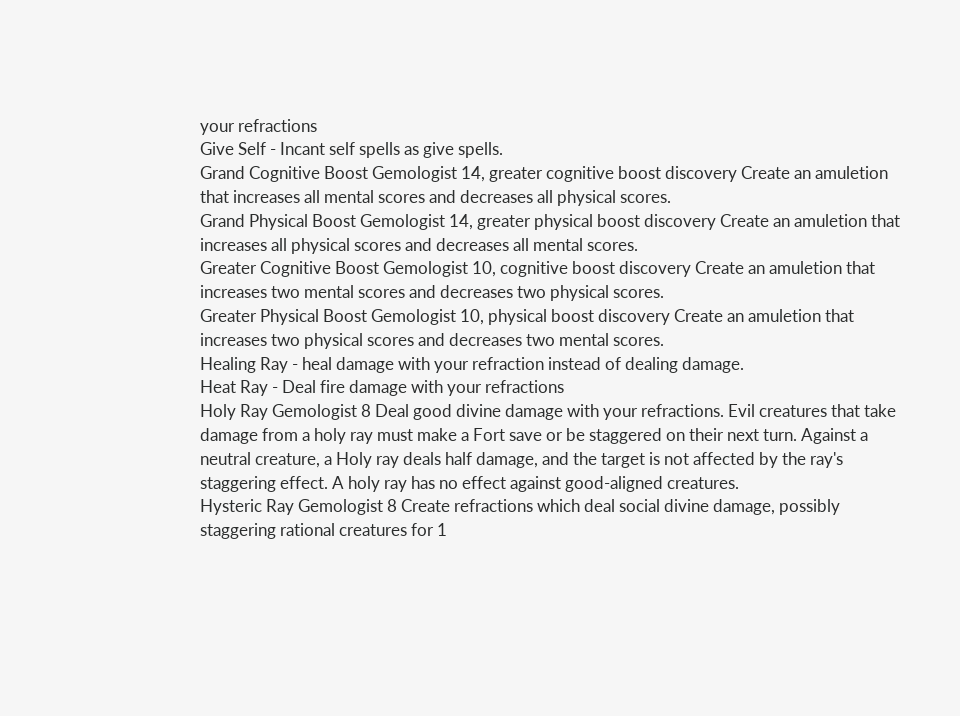your refractions
Give Self - Incant self spells as give spells.
Grand Cognitive Boost Gemologist 14, greater cognitive boost discovery Create an amuletion that increases all mental scores and decreases all physical scores.
Grand Physical Boost Gemologist 14, greater physical boost discovery Create an amuletion that increases all physical scores and decreases all mental scores.
Greater Cognitive Boost Gemologist 10, cognitive boost discovery Create an amuletion that increases two mental scores and decreases two physical scores.
Greater Physical Boost Gemologist 10, physical boost discovery Create an amuletion that increases two physical scores and decreases two mental scores.
Healing Ray - heal damage with your refraction instead of dealing damage.
Heat Ray - Deal fire damage with your refractions
Holy Ray Gemologist 8 Deal good divine damage with your refractions. Evil creatures that take damage from a holy ray must make a Fort save or be staggered on their next turn. Against a neutral creature, a Holy ray deals half damage, and the target is not affected by the ray's staggering effect. A holy ray has no effect against good-aligned creatures.
Hysteric Ray Gemologist 8 Create refractions which deal social divine damage, possibly staggering rational creatures for 1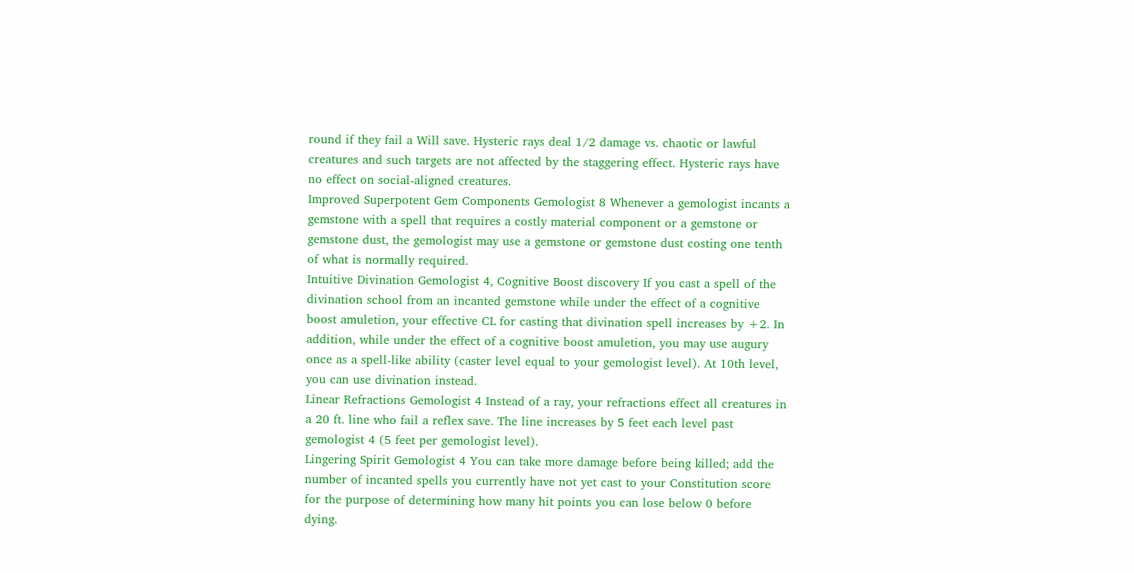round if they fail a Will save. Hysteric rays deal 1/2 damage vs. chaotic or lawful creatures and such targets are not affected by the staggering effect. Hysteric rays have no effect on social-aligned creatures.
Improved Superpotent Gem Components Gemologist 8 Whenever a gemologist incants a gemstone with a spell that requires a costly material component or a gemstone or gemstone dust, the gemologist may use a gemstone or gemstone dust costing one tenth of what is normally required.
Intuitive Divination Gemologist 4, Cognitive Boost discovery If you cast a spell of the divination school from an incanted gemstone while under the effect of a cognitive boost amuletion, your effective CL for casting that divination spell increases by +2. In addition, while under the effect of a cognitive boost amuletion, you may use augury once as a spell-like ability (caster level equal to your gemologist level). At 10th level, you can use divination instead.
Linear Refractions Gemologist 4 Instead of a ray, your refractions effect all creatures in a 20 ft. line who fail a reflex save. The line increases by 5 feet each level past gemologist 4 (5 feet per gemologist level).
Lingering Spirit Gemologist 4 You can take more damage before being killed; add the number of incanted spells you currently have not yet cast to your Constitution score for the purpose of determining how many hit points you can lose below 0 before dying.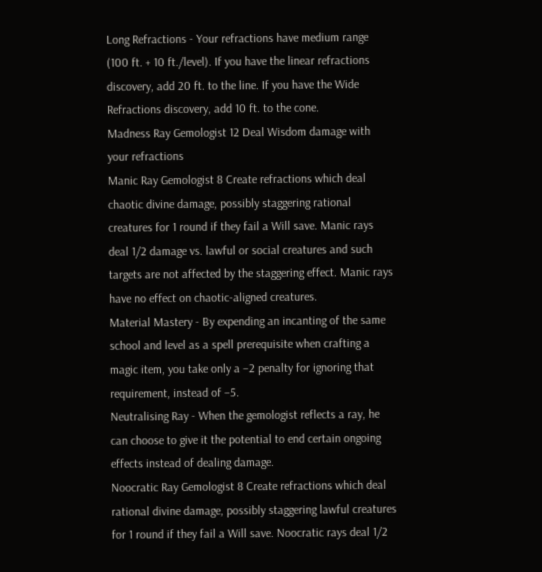Long Refractions - Your refractions have medium range (100 ft. + 10 ft./level). If you have the linear refractions discovery, add 20 ft. to the line. If you have the Wide Refractions discovery, add 10 ft. to the cone.
Madness Ray Gemologist 12 Deal Wisdom damage with your refractions
Manic Ray Gemologist 8 Create refractions which deal chaotic divine damage, possibly staggering rational creatures for 1 round if they fail a Will save. Manic rays deal 1/2 damage vs. lawful or social creatures and such targets are not affected by the staggering effect. Manic rays have no effect on chaotic-aligned creatures.
Material Mastery - By expending an incanting of the same school and level as a spell prerequisite when crafting a magic item, you take only a –2 penalty for ignoring that requirement, instead of –5.
Neutralising Ray - When the gemologist reflects a ray, he can choose to give it the potential to end certain ongoing effects instead of dealing damage.
Noocratic Ray Gemologist 8 Create refractions which deal rational divine damage, possibly staggering lawful creatures for 1 round if they fail a Will save. Noocratic rays deal 1/2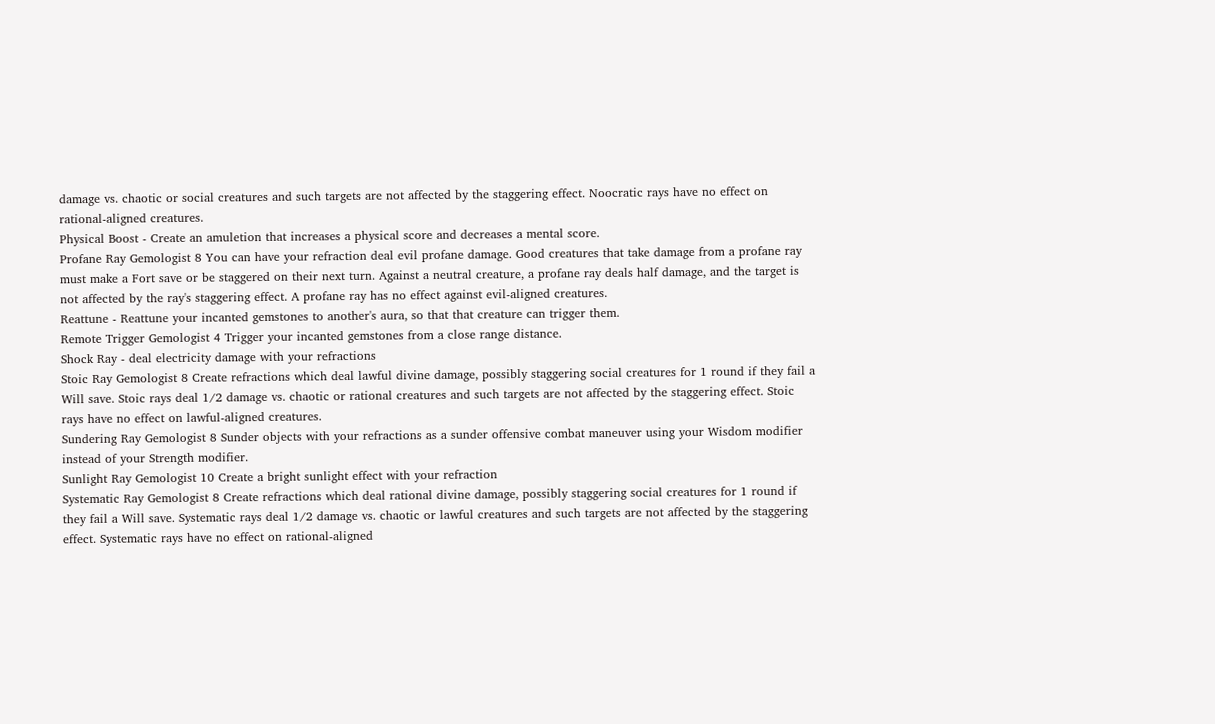damage vs. chaotic or social creatures and such targets are not affected by the staggering effect. Noocratic rays have no effect on rational-aligned creatures.
Physical Boost - Create an amuletion that increases a physical score and decreases a mental score.
Profane Ray Gemologist 8 You can have your refraction deal evil profane damage. Good creatures that take damage from a profane ray must make a Fort save or be staggered on their next turn. Against a neutral creature, a profane ray deals half damage, and the target is not affected by the ray's staggering effect. A profane ray has no effect against evil-aligned creatures.
Reattune - Reattune your incanted gemstones to another's aura, so that that creature can trigger them.
Remote Trigger Gemologist 4 Trigger your incanted gemstones from a close range distance.
Shock Ray - deal electricity damage with your refractions
Stoic Ray Gemologist 8 Create refractions which deal lawful divine damage, possibly staggering social creatures for 1 round if they fail a Will save. Stoic rays deal 1/2 damage vs. chaotic or rational creatures and such targets are not affected by the staggering effect. Stoic rays have no effect on lawful-aligned creatures.
Sundering Ray Gemologist 8 Sunder objects with your refractions as a sunder offensive combat maneuver using your Wisdom modifier instead of your Strength modifier.
Sunlight Ray Gemologist 10 Create a bright sunlight effect with your refraction
Systematic Ray Gemologist 8 Create refractions which deal rational divine damage, possibly staggering social creatures for 1 round if they fail a Will save. Systematic rays deal 1/2 damage vs. chaotic or lawful creatures and such targets are not affected by the staggering effect. Systematic rays have no effect on rational-aligned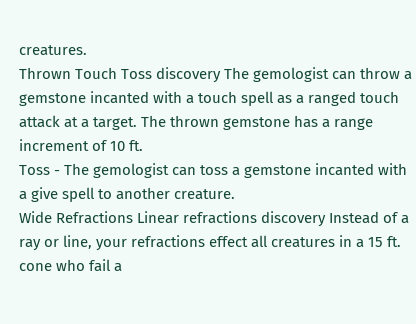creatures.
Thrown Touch Toss discovery The gemologist can throw a gemstone incanted with a touch spell as a ranged touch attack at a target. The thrown gemstone has a range increment of 10 ft.
Toss - The gemologist can toss a gemstone incanted with a give spell to another creature.
Wide Refractions Linear refractions discovery Instead of a ray or line, your refractions effect all creatures in a 15 ft. cone who fail a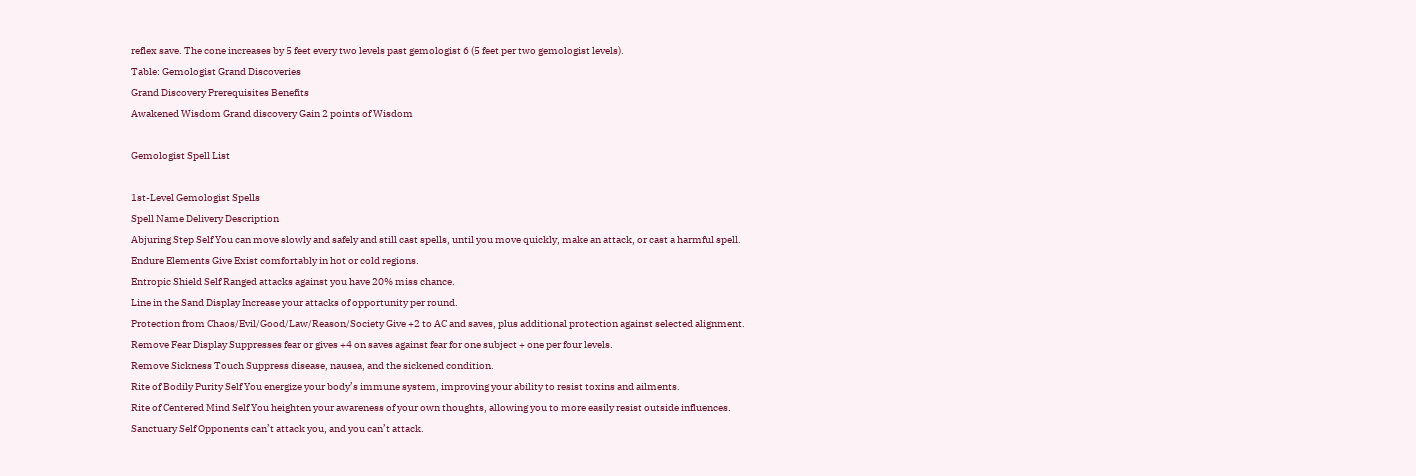reflex save. The cone increases by 5 feet every two levels past gemologist 6 (5 feet per two gemologist levels).
Table: Gemologist Grand Discoveries
Grand Discovery Prerequisites Benefits
Awakened Wisdom Grand discovery Gain 2 points of Wisdom

Gemologist Spell List

1st-Level Gemologist Spells
Spell Name Delivery Description
Abjuring Step Self You can move slowly and safely and still cast spells, until you move quickly, make an attack, or cast a harmful spell.
Endure Elements Give Exist comfortably in hot or cold regions.
Entropic Shield Self Ranged attacks against you have 20% miss chance.
Line in the Sand Display Increase your attacks of opportunity per round.
Protection from Chaos/Evil/Good/Law/Reason/Society Give +2 to AC and saves, plus additional protection against selected alignment.
Remove Fear Display Suppresses fear or gives +4 on saves against fear for one subject + one per four levels.
Remove Sickness Touch Suppress disease, nausea, and the sickened condition.
Rite of Bodily Purity Self You energize your body’s immune system, improving your ability to resist toxins and ailments.
Rite of Centered Mind Self You heighten your awareness of your own thoughts, allowing you to more easily resist outside influences.
Sanctuary Self Opponents can’t attack you, and you can’t attack.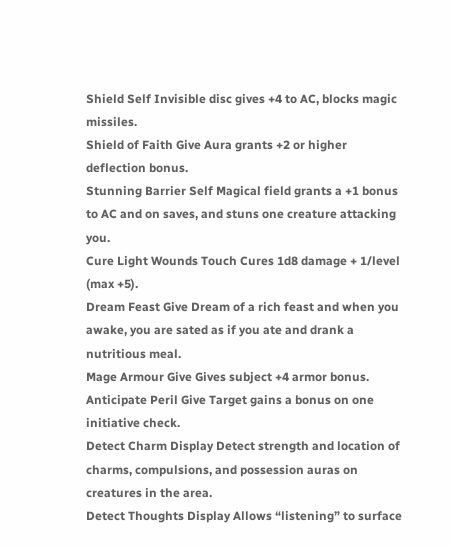Shield Self Invisible disc gives +4 to AC, blocks magic missiles.
Shield of Faith Give Aura grants +2 or higher deflection bonus.
Stunning Barrier Self Magical field grants a +1 bonus to AC and on saves, and stuns one creature attacking you.
Cure Light Wounds Touch Cures 1d8 damage + 1/level (max +5).
Dream Feast Give Dream of a rich feast and when you awake, you are sated as if you ate and drank a nutritious meal.
Mage Armour Give Gives subject +4 armor bonus.
Anticipate Peril Give Target gains a bonus on one initiative check.
Detect Charm Display Detect strength and location of charms, compulsions, and possession auras on creatures in the area.
Detect Thoughts Display Allows “listening” to surface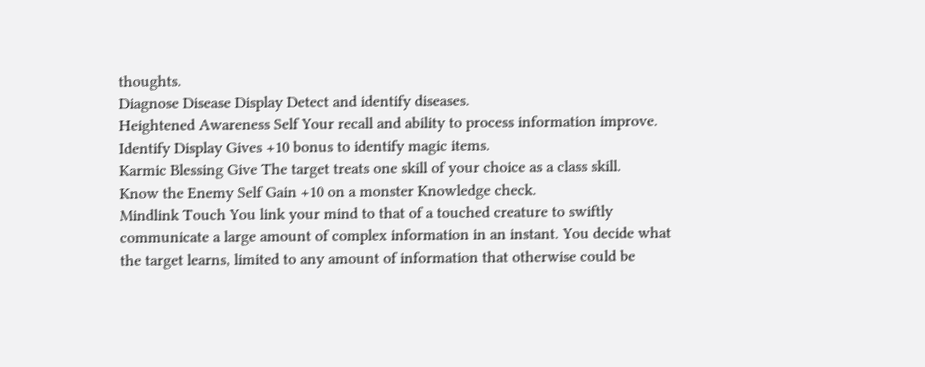thoughts.
Diagnose Disease Display Detect and identify diseases.
Heightened Awareness Self Your recall and ability to process information improve.
Identify Display Gives +10 bonus to identify magic items.
Karmic Blessing Give The target treats one skill of your choice as a class skill.
Know the Enemy Self Gain +10 on a monster Knowledge check.
Mindlink Touch You link your mind to that of a touched creature to swiftly communicate a large amount of complex information in an instant. You decide what the target learns, limited to any amount of information that otherwise could be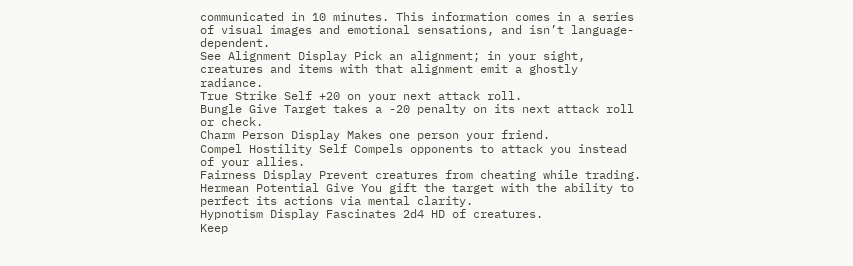communicated in 10 minutes. This information comes in a series of visual images and emotional sensations, and isn’t language-dependent.
See Alignment Display Pick an alignment; in your sight, creatures and items with that alignment emit a ghostly radiance.
True Strike Self +20 on your next attack roll.
Bungle Give Target takes a -20 penalty on its next attack roll or check.
Charm Person Display Makes one person your friend.
Compel Hostility Self Compels opponents to attack you instead of your allies.
Fairness Display Prevent creatures from cheating while trading.
Hermean Potential Give You gift the target with the ability to perfect its actions via mental clarity.
Hypnotism Display Fascinates 2d4 HD of creatures.
Keep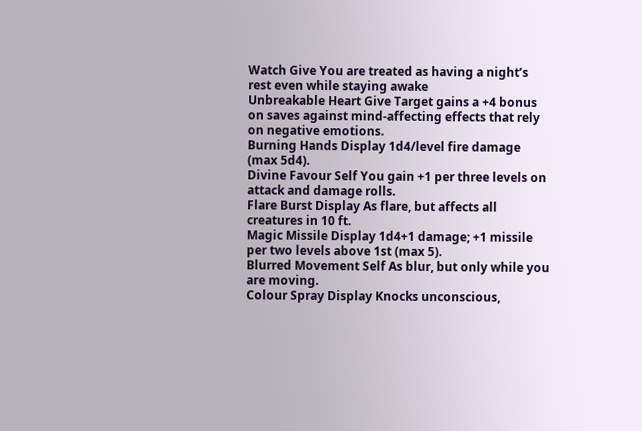Watch Give You are treated as having a night’s rest even while staying awake
Unbreakable Heart Give Target gains a +4 bonus on saves against mind-affecting effects that rely on negative emotions.
Burning Hands Display 1d4/level fire damage (max 5d4).
Divine Favour Self You gain +1 per three levels on attack and damage rolls.
Flare Burst Display As flare, but affects all creatures in 10 ft.
Magic Missile Display 1d4+1 damage; +1 missile per two levels above 1st (max 5).
Blurred Movement Self As blur, but only while you are moving.
Colour Spray Display Knocks unconscious,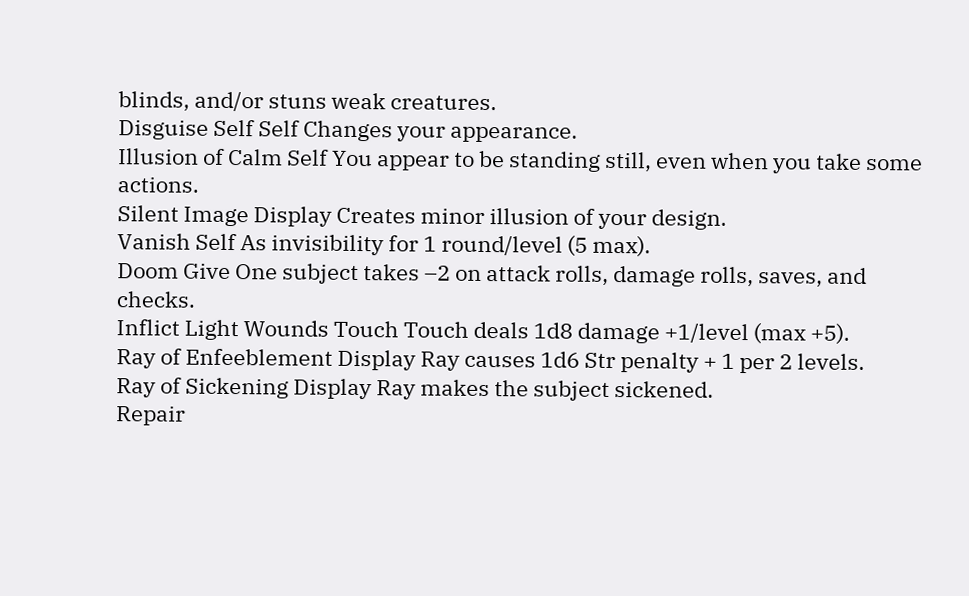blinds, and/or stuns weak creatures.
Disguise Self Self Changes your appearance.
Illusion of Calm Self You appear to be standing still, even when you take some actions.
Silent Image Display Creates minor illusion of your design.
Vanish Self As invisibility for 1 round/level (5 max).
Doom Give One subject takes –2 on attack rolls, damage rolls, saves, and checks.
Inflict Light Wounds Touch Touch deals 1d8 damage +1/level (max +5).
Ray of Enfeeblement Display Ray causes 1d6 Str penalty + 1 per 2 levels.
Ray of Sickening Display Ray makes the subject sickened.
Repair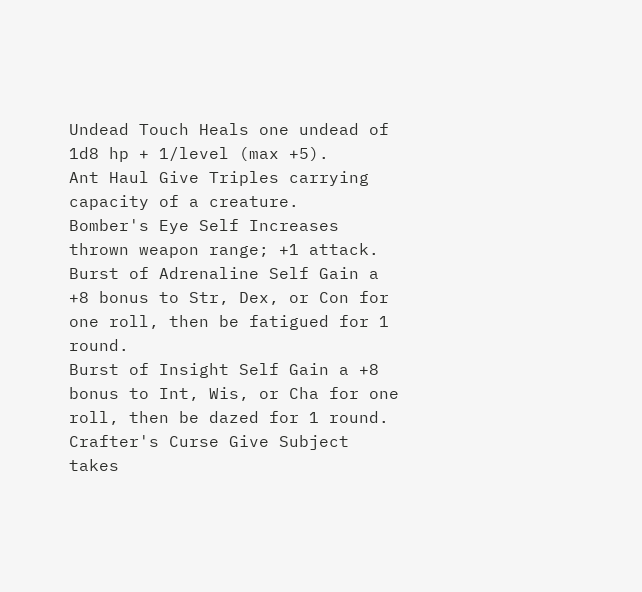Undead Touch Heals one undead of 1d8 hp + 1/level (max +5).
Ant Haul Give Triples carrying capacity of a creature.
Bomber's Eye Self Increases thrown weapon range; +1 attack.
Burst of Adrenaline Self Gain a +8 bonus to Str, Dex, or Con for one roll, then be fatigued for 1 round.
Burst of Insight Self Gain a +8 bonus to Int, Wis, or Cha for one roll, then be dazed for 1 round.
Crafter's Curse Give Subject takes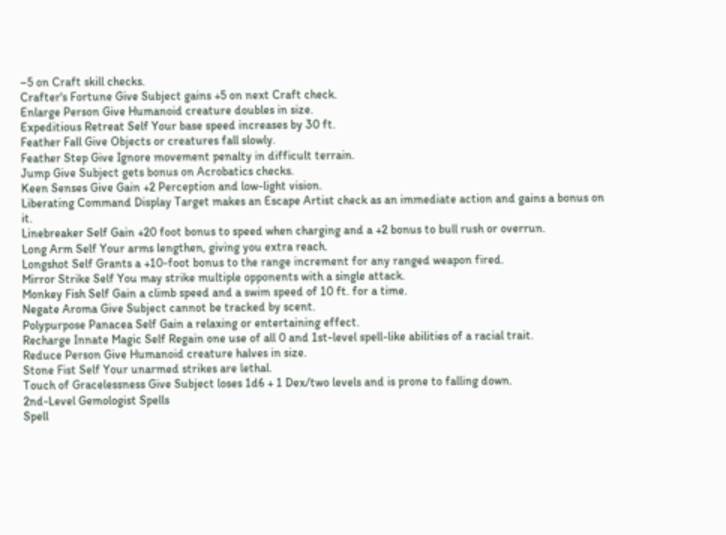–5 on Craft skill checks.
Crafter's Fortune Give Subject gains +5 on next Craft check.
Enlarge Person Give Humanoid creature doubles in size.
Expeditious Retreat Self Your base speed increases by 30 ft.
Feather Fall Give Objects or creatures fall slowly.
Feather Step Give Ignore movement penalty in difficult terrain.
Jump Give Subject gets bonus on Acrobatics checks.
Keen Senses Give Gain +2 Perception and low-light vision.
Liberating Command Display Target makes an Escape Artist check as an immediate action and gains a bonus on it.
Linebreaker Self Gain +20 foot bonus to speed when charging and a +2 bonus to bull rush or overrun.
Long Arm Self Your arms lengthen, giving you extra reach.
Longshot Self Grants a +10-foot bonus to the range increment for any ranged weapon fired.
Mirror Strike Self You may strike multiple opponents with a single attack.
Monkey Fish Self Gain a climb speed and a swim speed of 10 ft. for a time.
Negate Aroma Give Subject cannot be tracked by scent.
Polypurpose Panacea Self Gain a relaxing or entertaining effect.
Recharge Innate Magic Self Regain one use of all 0 and 1st-level spell-like abilities of a racial trait.
Reduce Person Give Humanoid creature halves in size.
Stone Fist Self Your unarmed strikes are lethal.
Touch of Gracelessness Give Subject loses 1d6 + 1 Dex/two levels and is prone to falling down.
2nd-Level Gemologist Spells
Spell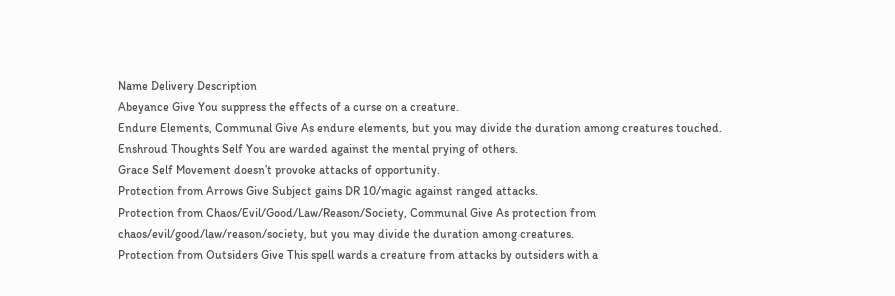Name Delivery Description
Abeyance Give You suppress the effects of a curse on a creature.
Endure Elements, Communal Give As endure elements, but you may divide the duration among creatures touched.
Enshroud Thoughts Self You are warded against the mental prying of others.
Grace Self Movement doesn’t provoke attacks of opportunity.
Protection from Arrows Give Subject gains DR 10/magic against ranged attacks.
Protection from Chaos/Evil/Good/Law/Reason/Society, Communal Give As protection from chaos/evil/good/law/reason/society, but you may divide the duration among creatures.
Protection from Outsiders Give This spell wards a creature from attacks by outsiders with a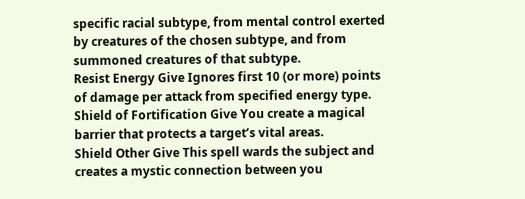specific racial subtype, from mental control exerted by creatures of the chosen subtype, and from summoned creatures of that subtype.
Resist Energy Give Ignores first 10 (or more) points of damage per attack from specified energy type.
Shield of Fortification Give You create a magical barrier that protects a target’s vital areas.
Shield Other Give This spell wards the subject and creates a mystic connection between you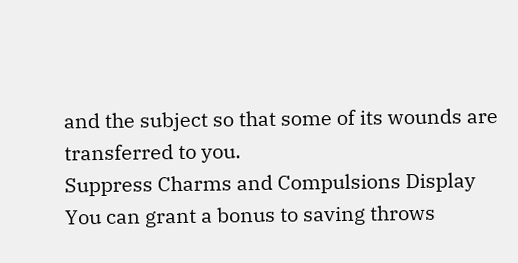and the subject so that some of its wounds are transferred to you.
Suppress Charms and Compulsions Display You can grant a bonus to saving throws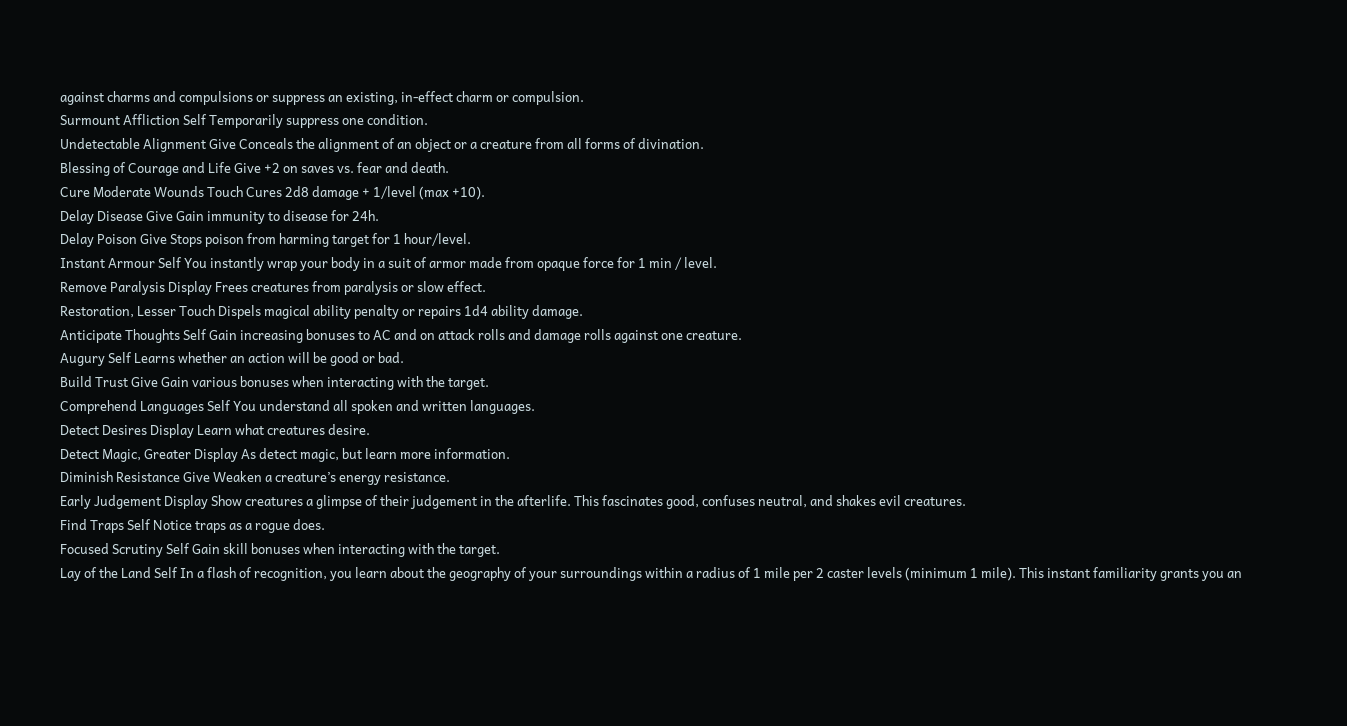against charms and compulsions or suppress an existing, in-effect charm or compulsion.
Surmount Affliction Self Temporarily suppress one condition.
Undetectable Alignment Give Conceals the alignment of an object or a creature from all forms of divination.
Blessing of Courage and Life Give +2 on saves vs. fear and death.
Cure Moderate Wounds Touch Cures 2d8 damage + 1/level (max +10).
Delay Disease Give Gain immunity to disease for 24h.
Delay Poison Give Stops poison from harming target for 1 hour/level.
Instant Armour Self You instantly wrap your body in a suit of armor made from opaque force for 1 min / level.
Remove Paralysis Display Frees creatures from paralysis or slow effect.
Restoration, Lesser Touch Dispels magical ability penalty or repairs 1d4 ability damage.
Anticipate Thoughts Self Gain increasing bonuses to AC and on attack rolls and damage rolls against one creature.
Augury Self Learns whether an action will be good or bad.
Build Trust Give Gain various bonuses when interacting with the target.
Comprehend Languages Self You understand all spoken and written languages.
Detect Desires Display Learn what creatures desire.
Detect Magic, Greater Display As detect magic, but learn more information.
Diminish Resistance Give Weaken a creature’s energy resistance.
Early Judgement Display Show creatures a glimpse of their judgement in the afterlife. This fascinates good, confuses neutral, and shakes evil creatures.
Find Traps Self Notice traps as a rogue does.
Focused Scrutiny Self Gain skill bonuses when interacting with the target.
Lay of the Land Self In a flash of recognition, you learn about the geography of your surroundings within a radius of 1 mile per 2 caster levels (minimum 1 mile). This instant familiarity grants you an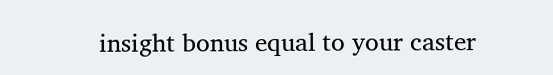insight bonus equal to your caster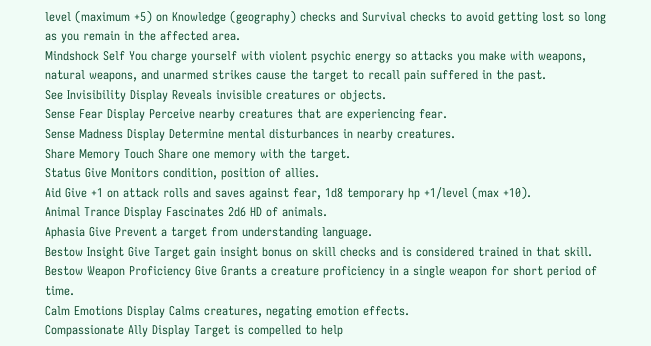level (maximum +5) on Knowledge (geography) checks and Survival checks to avoid getting lost so long as you remain in the affected area.
Mindshock Self You charge yourself with violent psychic energy so attacks you make with weapons, natural weapons, and unarmed strikes cause the target to recall pain suffered in the past.
See Invisibility Display Reveals invisible creatures or objects.
Sense Fear Display Perceive nearby creatures that are experiencing fear.
Sense Madness Display Determine mental disturbances in nearby creatures.
Share Memory Touch Share one memory with the target.
Status Give Monitors condition, position of allies.
Aid Give +1 on attack rolls and saves against fear, 1d8 temporary hp +1/level (max +10).
Animal Trance Display Fascinates 2d6 HD of animals.
Aphasia Give Prevent a target from understanding language.
Bestow Insight Give Target gain insight bonus on skill checks and is considered trained in that skill.
Bestow Weapon Proficiency Give Grants a creature proficiency in a single weapon for short period of time.
Calm Emotions Display Calms creatures, negating emotion effects.
Compassionate Ally Display Target is compelled to help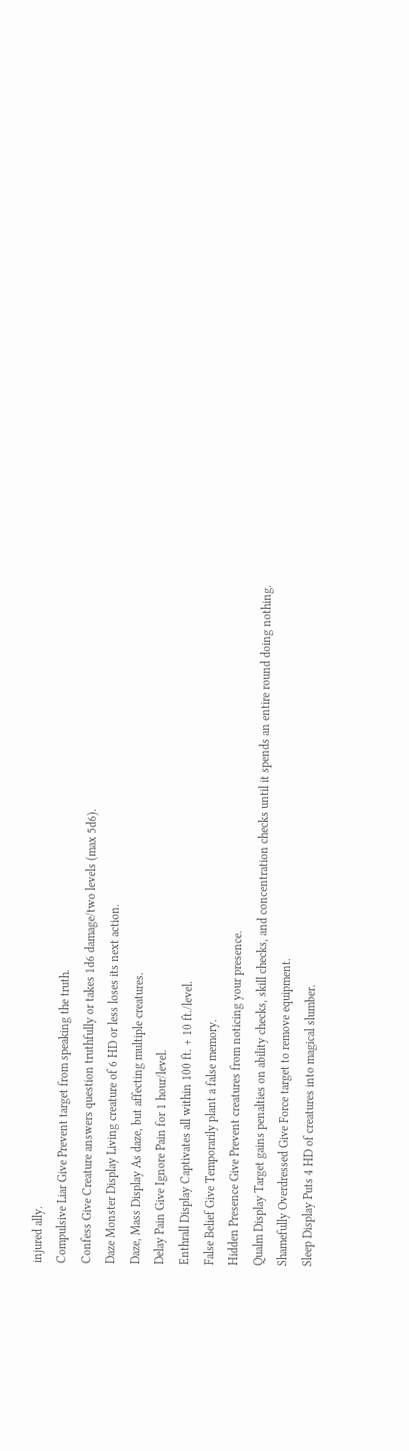injured ally.
Compulsive Liar Give Prevent target from speaking the truth.
Confess Give Creature answers question truthfully or takes 1d6 damage/two levels (max 5d6).
Daze Monster Display Living creature of 6 HD or less loses its next action.
Daze, Mass Display As daze, but affecting multiple creatures.
Delay Pain Give Ignore Pain for 1 hour/level.
Enthrall Display Captivates all within 100 ft. + 10 ft./level.
False Belief Give Temporarily plant a false memory.
Hidden Presence Give Prevent creatures from noticing your presence.
Qualm Display Target gains penalties on ability checks, skill checks, and concentration checks until it spends an entire round doing nothing.
Shamefully Overdressed Give Force target to remove equipment.
Sleep Display Puts 4 HD of creatures into magical slumber.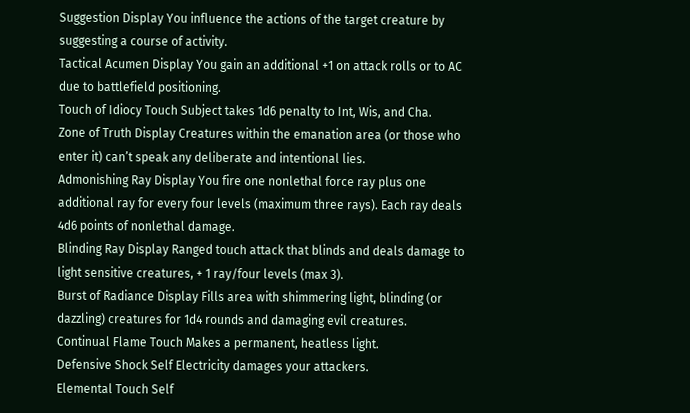Suggestion Display You influence the actions of the target creature by suggesting a course of activity.
Tactical Acumen Display You gain an additional +1 on attack rolls or to AC due to battlefield positioning.
Touch of Idiocy Touch Subject takes 1d6 penalty to Int, Wis, and Cha.
Zone of Truth Display Creatures within the emanation area (or those who enter it) can’t speak any deliberate and intentional lies.
Admonishing Ray Display You fire one nonlethal force ray plus one additional ray for every four levels (maximum three rays). Each ray deals 4d6 points of nonlethal damage.
Blinding Ray Display Ranged touch attack that blinds and deals damage to light sensitive creatures, + 1 ray/four levels (max 3).
Burst of Radiance Display Fills area with shimmering light, blinding (or dazzling) creatures for 1d4 rounds and damaging evil creatures.
Continual Flame Touch Makes a permanent, heatless light.
Defensive Shock Self Electricity damages your attackers.
Elemental Touch Self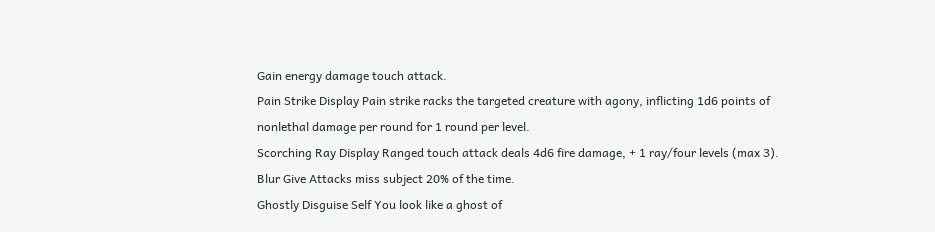Gain energy damage touch attack.
Pain Strike Display Pain strike racks the targeted creature with agony, inflicting 1d6 points of nonlethal damage per round for 1 round per level.
Scorching Ray Display Ranged touch attack deals 4d6 fire damage, + 1 ray/four levels (max 3).
Blur Give Attacks miss subject 20% of the time.
Ghostly Disguise Self You look like a ghost of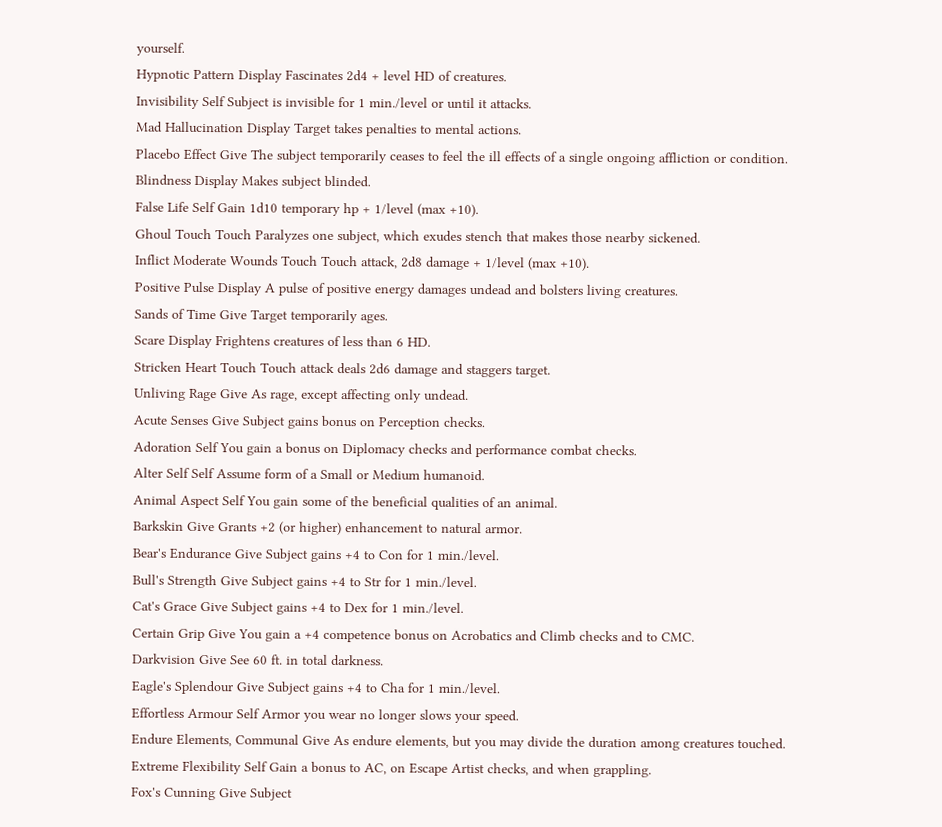yourself.
Hypnotic Pattern Display Fascinates 2d4 + level HD of creatures.
Invisibility Self Subject is invisible for 1 min./level or until it attacks.
Mad Hallucination Display Target takes penalties to mental actions.
Placebo Effect Give The subject temporarily ceases to feel the ill effects of a single ongoing affliction or condition.
Blindness Display Makes subject blinded.
False Life Self Gain 1d10 temporary hp + 1/level (max +10).
Ghoul Touch Touch Paralyzes one subject, which exudes stench that makes those nearby sickened.
Inflict Moderate Wounds Touch Touch attack, 2d8 damage + 1/level (max +10).
Positive Pulse Display A pulse of positive energy damages undead and bolsters living creatures.
Sands of Time Give Target temporarily ages.
Scare Display Frightens creatures of less than 6 HD.
Stricken Heart Touch Touch attack deals 2d6 damage and staggers target.
Unliving Rage Give As rage, except affecting only undead.
Acute Senses Give Subject gains bonus on Perception checks.
Adoration Self You gain a bonus on Diplomacy checks and performance combat checks.
Alter Self Self Assume form of a Small or Medium humanoid.
Animal Aspect Self You gain some of the beneficial qualities of an animal.
Barkskin Give Grants +2 (or higher) enhancement to natural armor.
Bear's Endurance Give Subject gains +4 to Con for 1 min./level.
Bull's Strength Give Subject gains +4 to Str for 1 min./level.
Cat's Grace Give Subject gains +4 to Dex for 1 min./level.
Certain Grip Give You gain a +4 competence bonus on Acrobatics and Climb checks and to CMC.
Darkvision Give See 60 ft. in total darkness.
Eagle's Splendour Give Subject gains +4 to Cha for 1 min./level.
Effortless Armour Self Armor you wear no longer slows your speed.
Endure Elements, Communal Give As endure elements, but you may divide the duration among creatures touched.
Extreme Flexibility Self Gain a bonus to AC, on Escape Artist checks, and when grappling.
Fox's Cunning Give Subject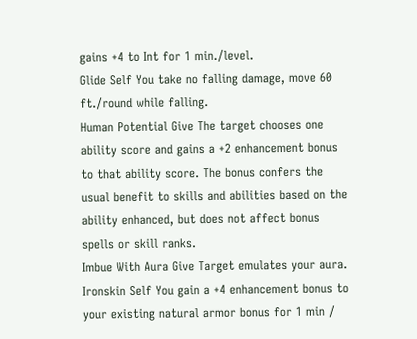gains +4 to Int for 1 min./level.
Glide Self You take no falling damage, move 60 ft./round while falling.
Human Potential Give The target chooses one ability score and gains a +2 enhancement bonus to that ability score. The bonus confers the usual benefit to skills and abilities based on the ability enhanced, but does not affect bonus spells or skill ranks.
Imbue With Aura Give Target emulates your aura.
Ironskin Self You gain a +4 enhancement bonus to your existing natural armor bonus for 1 min /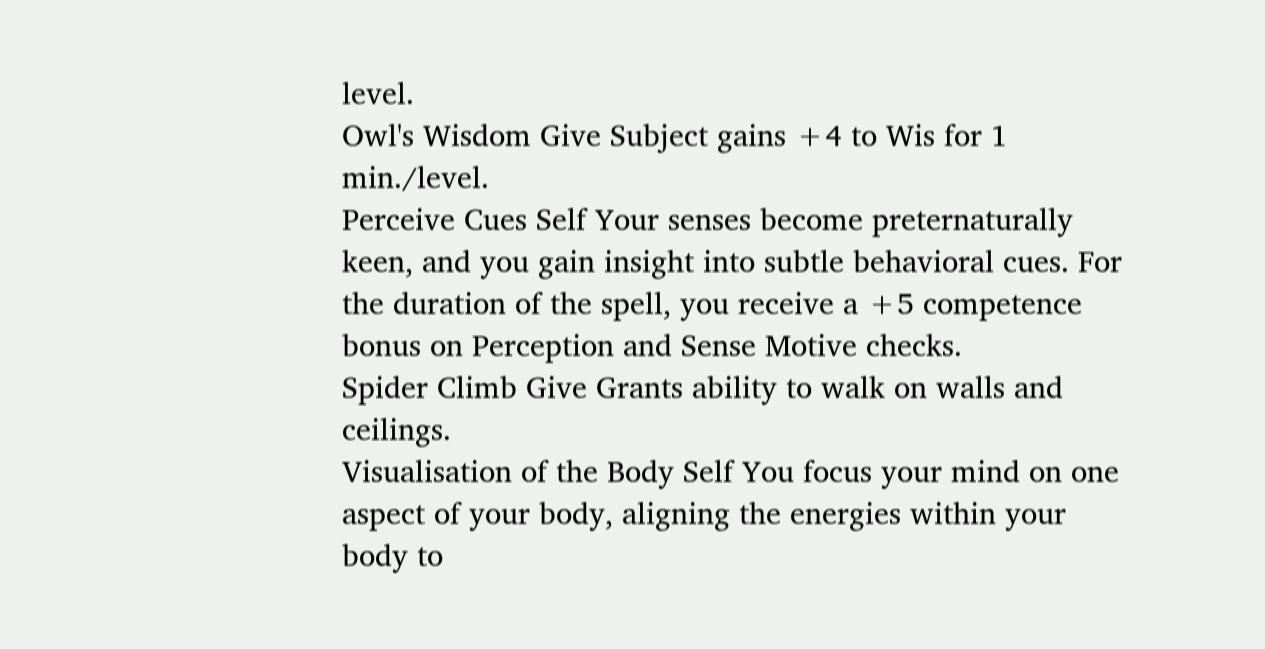level.
Owl's Wisdom Give Subject gains +4 to Wis for 1 min./level.
Perceive Cues Self Your senses become preternaturally keen, and you gain insight into subtle behavioral cues. For the duration of the spell, you receive a +5 competence bonus on Perception and Sense Motive checks.
Spider Climb Give Grants ability to walk on walls and ceilings.
Visualisation of the Body Self You focus your mind on one aspect of your body, aligning the energies within your body to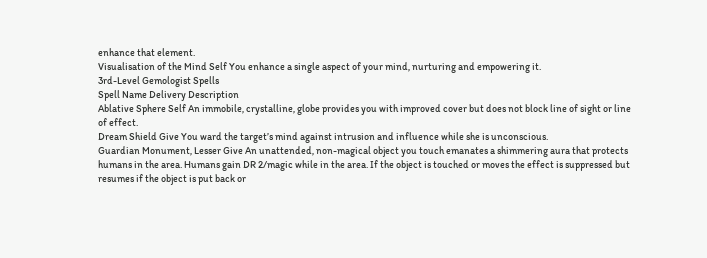enhance that element.
Visualisation of the Mind Self You enhance a single aspect of your mind, nurturing and empowering it.
3rd-Level Gemologist Spells
Spell Name Delivery Description
Ablative Sphere Self An immobile, crystalline, globe provides you with improved cover but does not block line of sight or line of effect.
Dream Shield Give You ward the target’s mind against intrusion and influence while she is unconscious.
Guardian Monument, Lesser Give An unattended, non-magical object you touch emanates a shimmering aura that protects humans in the area. Humans gain DR 2/magic while in the area. If the object is touched or moves the effect is suppressed but resumes if the object is put back or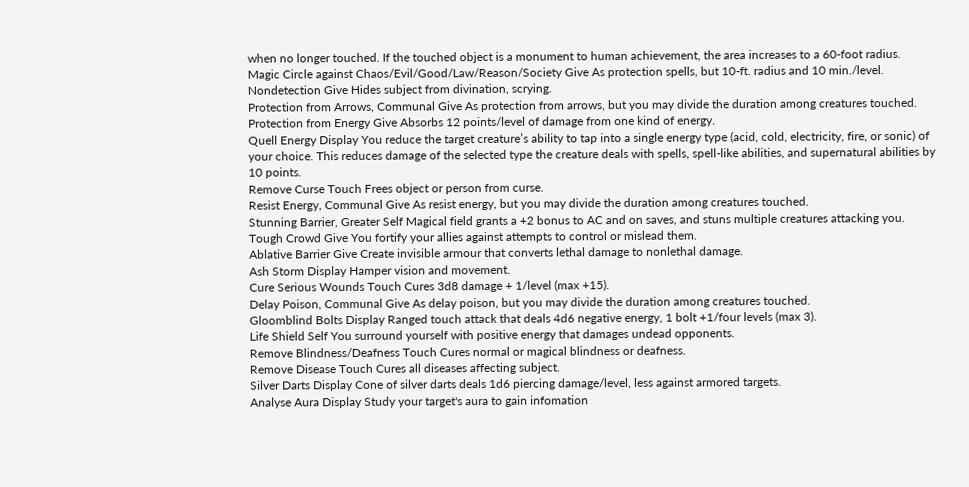when no longer touched. If the touched object is a monument to human achievement, the area increases to a 60-foot radius.
Magic Circle against Chaos/Evil/Good/Law/Reason/Society Give As protection spells, but 10-ft. radius and 10 min./level.
Nondetection Give Hides subject from divination, scrying.
Protection from Arrows, Communal Give As protection from arrows, but you may divide the duration among creatures touched.
Protection from Energy Give Absorbs 12 points/level of damage from one kind of energy.
Quell Energy Display You reduce the target creature’s ability to tap into a single energy type (acid, cold, electricity, fire, or sonic) of your choice. This reduces damage of the selected type the creature deals with spells, spell-like abilities, and supernatural abilities by 10 points.
Remove Curse Touch Frees object or person from curse.
Resist Energy, Communal Give As resist energy, but you may divide the duration among creatures touched.
Stunning Barrier, Greater Self Magical field grants a +2 bonus to AC and on saves, and stuns multiple creatures attacking you.
Tough Crowd Give You fortify your allies against attempts to control or mislead them.
Ablative Barrier Give Create invisible armour that converts lethal damage to nonlethal damage.
Ash Storm Display Hamper vision and movement.
Cure Serious Wounds Touch Cures 3d8 damage + 1/level (max +15).
Delay Poison, Communal Give As delay poison, but you may divide the duration among creatures touched.
Gloomblind Bolts Display Ranged touch attack that deals 4d6 negative energy, 1 bolt +1/four levels (max 3).
Life Shield Self You surround yourself with positive energy that damages undead opponents.
Remove Blindness/Deafness Touch Cures normal or magical blindness or deafness.
Remove Disease Touch Cures all diseases affecting subject.
Silver Darts Display Cone of silver darts deals 1d6 piercing damage/level, less against armored targets.
Analyse Aura Display Study your target's aura to gain infomation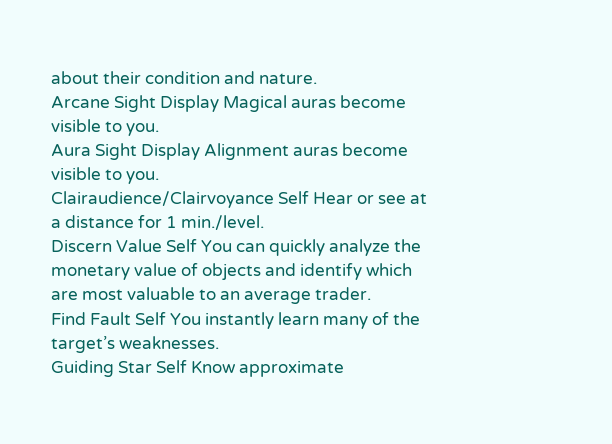about their condition and nature.
Arcane Sight Display Magical auras become visible to you.
Aura Sight Display Alignment auras become visible to you.
Clairaudience/Clairvoyance Self Hear or see at a distance for 1 min./level.
Discern Value Self You can quickly analyze the monetary value of objects and identify which are most valuable to an average trader.
Find Fault Self You instantly learn many of the target’s weaknesses.
Guiding Star Self Know approximate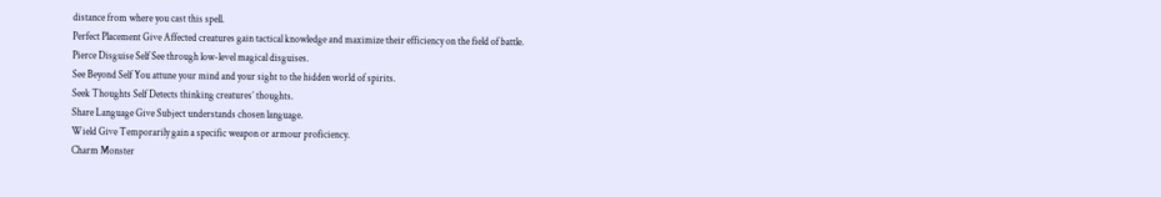distance from where you cast this spell.
Perfect Placement Give Affected creatures gain tactical knowledge and maximize their efficiency on the field of battle.
Pierce Disguise Self See through low-level magical disguises.
See Beyond Self You attune your mind and your sight to the hidden world of spirits.
Seek Thoughts Self Detects thinking creatures’ thoughts.
Share Language Give Subject understands chosen language.
Wield Give Temporarily gain a specific weapon or armour proficiency.
Charm Monster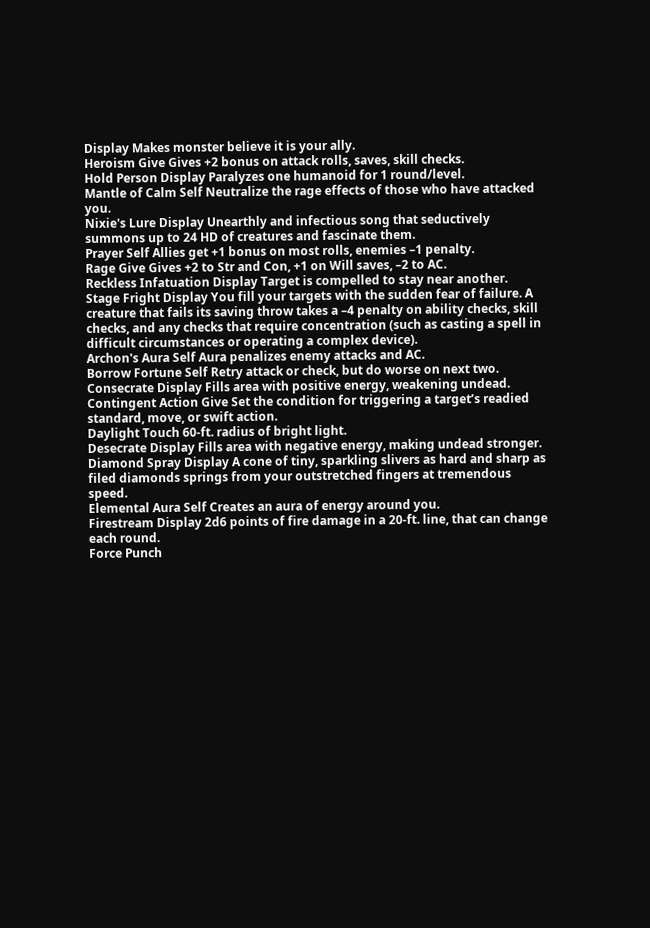Display Makes monster believe it is your ally.
Heroism Give Gives +2 bonus on attack rolls, saves, skill checks.
Hold Person Display Paralyzes one humanoid for 1 round/level.
Mantle of Calm Self Neutralize the rage effects of those who have attacked you.
Nixie's Lure Display Unearthly and infectious song that seductively summons up to 24 HD of creatures and fascinate them.
Prayer Self Allies get +1 bonus on most rolls, enemies –1 penalty.
Rage Give Gives +2 to Str and Con, +1 on Will saves, –2 to AC.
Reckless Infatuation Display Target is compelled to stay near another.
Stage Fright Display You fill your targets with the sudden fear of failure. A creature that fails its saving throw takes a –4 penalty on ability checks, skill checks, and any checks that require concentration (such as casting a spell in difficult circumstances or operating a complex device).
Archon's Aura Self Aura penalizes enemy attacks and AC.
Borrow Fortune Self Retry attack or check, but do worse on next two.
Consecrate Display Fills area with positive energy, weakening undead.
Contingent Action Give Set the condition for triggering a target’s readied standard, move, or swift action.
Daylight Touch 60-ft. radius of bright light.
Desecrate Display Fills area with negative energy, making undead stronger.
Diamond Spray Display A cone of tiny, sparkling slivers as hard and sharp as filed diamonds springs from your outstretched fingers at tremendous speed.
Elemental Aura Self Creates an aura of energy around you.
Firestream Display 2d6 points of fire damage in a 20-ft. line, that can change each round.
Force Punch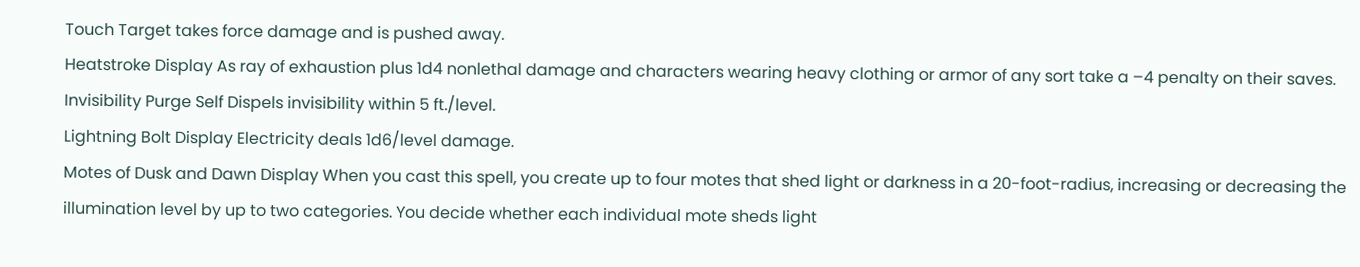Touch Target takes force damage and is pushed away.
Heatstroke Display As ray of exhaustion plus 1d4 nonlethal damage and characters wearing heavy clothing or armor of any sort take a –4 penalty on their saves.
Invisibility Purge Self Dispels invisibility within 5 ft./level.
Lightning Bolt Display Electricity deals 1d6/level damage.
Motes of Dusk and Dawn Display When you cast this spell, you create up to four motes that shed light or darkness in a 20-foot-radius, increasing or decreasing the illumination level by up to two categories. You decide whether each individual mote sheds light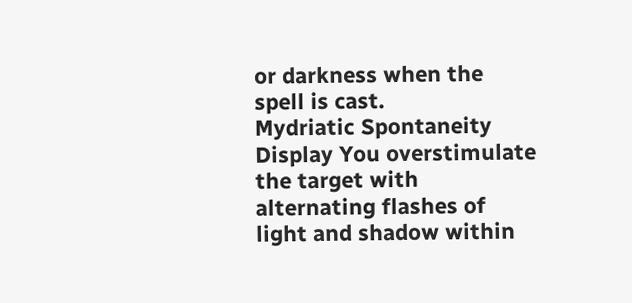or darkness when the spell is cast.
Mydriatic Spontaneity Display You overstimulate the target with alternating flashes of light and shadow within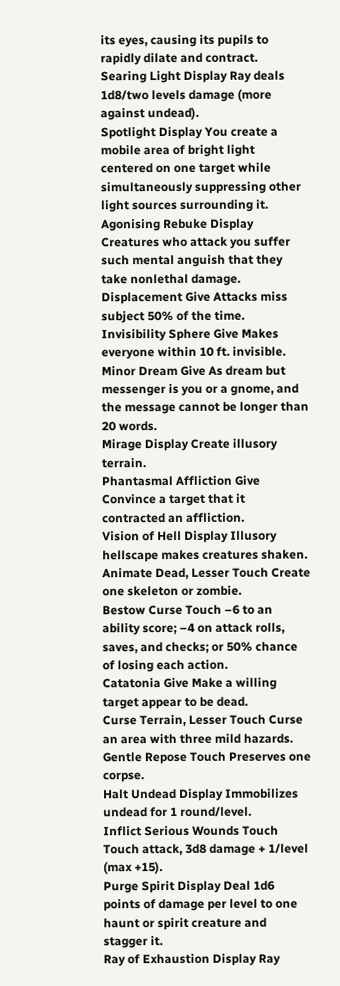its eyes, causing its pupils to rapidly dilate and contract.
Searing Light Display Ray deals 1d8/two levels damage (more against undead).
Spotlight Display You create a mobile area of bright light centered on one target while simultaneously suppressing other light sources surrounding it.
Agonising Rebuke Display Creatures who attack you suffer such mental anguish that they take nonlethal damage.
Displacement Give Attacks miss subject 50% of the time.
Invisibility Sphere Give Makes everyone within 10 ft. invisible.
Minor Dream Give As dream but messenger is you or a gnome, and the message cannot be longer than 20 words.
Mirage Display Create illusory terrain.
Phantasmal Affliction Give Convince a target that it contracted an affliction.
Vision of Hell Display Illusory hellscape makes creatures shaken.
Animate Dead, Lesser Touch Create one skeleton or zombie.
Bestow Curse Touch –6 to an ability score; –4 on attack rolls, saves, and checks; or 50% chance of losing each action.
Catatonia Give Make a willing target appear to be dead.
Curse Terrain, Lesser Touch Curse an area with three mild hazards.
Gentle Repose Touch Preserves one corpse.
Halt Undead Display Immobilizes undead for 1 round/level.
Inflict Serious Wounds Touch Touch attack, 3d8 damage + 1/level (max +15).
Purge Spirit Display Deal 1d6 points of damage per level to one haunt or spirit creature and stagger it.
Ray of Exhaustion Display Ray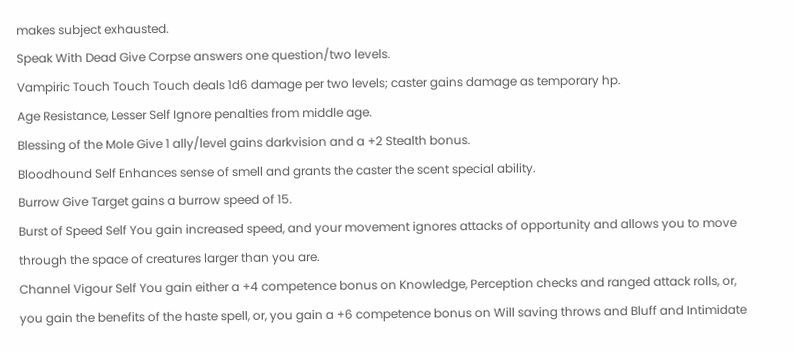makes subject exhausted.
Speak With Dead Give Corpse answers one question/two levels.
Vampiric Touch Touch Touch deals 1d6 damage per two levels; caster gains damage as temporary hp.
Age Resistance, Lesser Self Ignore penalties from middle age.
Blessing of the Mole Give 1 ally/level gains darkvision and a +2 Stealth bonus.
Bloodhound Self Enhances sense of smell and grants the caster the scent special ability.
Burrow Give Target gains a burrow speed of 15.
Burst of Speed Self You gain increased speed, and your movement ignores attacks of opportunity and allows you to move through the space of creatures larger than you are.
Channel Vigour Self You gain either a +4 competence bonus on Knowledge, Perception checks and ranged attack rolls, or, you gain the benefits of the haste spell, or, you gain a +6 competence bonus on Will saving throws and Bluff and Intimidate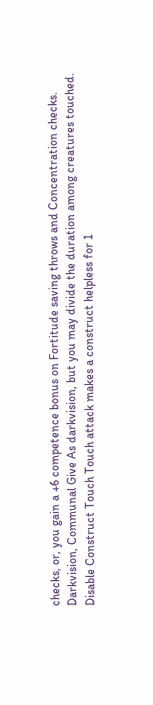checks, or, you gain a +6 competence bonus on Fortitude saving throws and Concentration checks.
Darkvision, Communal Give As darkvision, but you may divide the duration among creatures touched.
Disable Construct Touch Touch attack makes a construct helpless for 1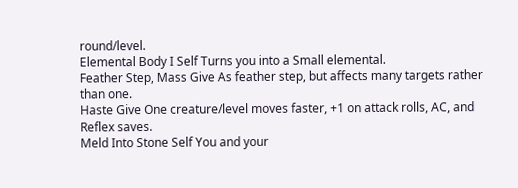round/level.
Elemental Body I Self Turns you into a Small elemental.
Feather Step, Mass Give As feather step, but affects many targets rather than one.
Haste Give One creature/level moves faster, +1 on attack rolls, AC, and Reflex saves.
Meld Into Stone Self You and your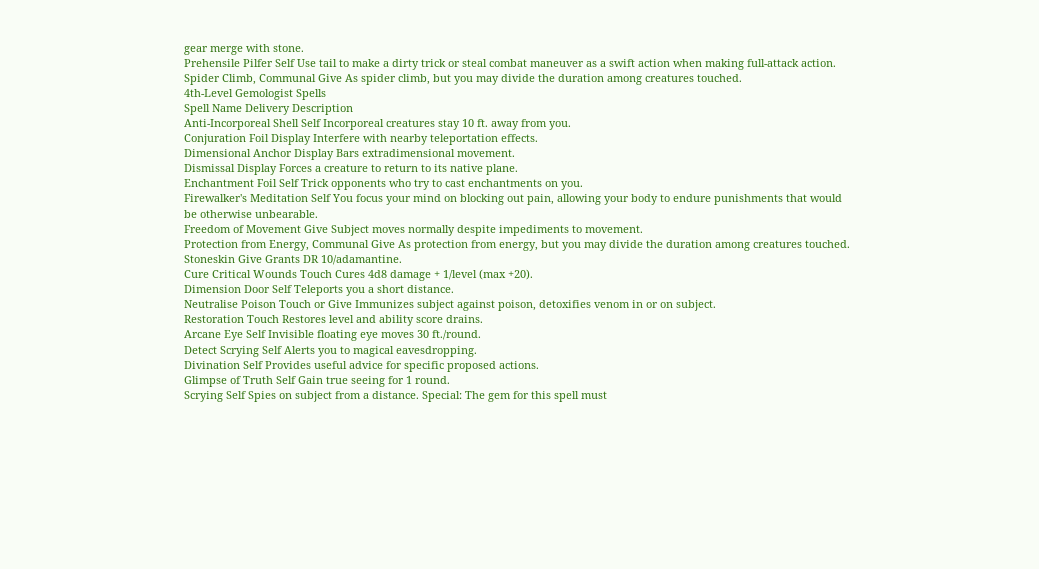gear merge with stone.
Prehensile Pilfer Self Use tail to make a dirty trick or steal combat maneuver as a swift action when making full-attack action.
Spider Climb, Communal Give As spider climb, but you may divide the duration among creatures touched.
4th-Level Gemologist Spells
Spell Name Delivery Description
Anti-Incorporeal Shell Self Incorporeal creatures stay 10 ft. away from you.
Conjuration Foil Display Interfere with nearby teleportation effects.
Dimensional Anchor Display Bars extradimensional movement.
Dismissal Display Forces a creature to return to its native plane.
Enchantment Foil Self Trick opponents who try to cast enchantments on you.
Firewalker's Meditation Self You focus your mind on blocking out pain, allowing your body to endure punishments that would be otherwise unbearable.
Freedom of Movement Give Subject moves normally despite impediments to movement.
Protection from Energy, Communal Give As protection from energy, but you may divide the duration among creatures touched.
Stoneskin Give Grants DR 10/adamantine.
Cure Critical Wounds Touch Cures 4d8 damage + 1/level (max +20).
Dimension Door Self Teleports you a short distance.
Neutralise Poison Touch or Give Immunizes subject against poison, detoxifies venom in or on subject.
Restoration Touch Restores level and ability score drains.
Arcane Eye Self Invisible floating eye moves 30 ft./round.
Detect Scrying Self Alerts you to magical eavesdropping.
Divination Self Provides useful advice for specific proposed actions.
Glimpse of Truth Self Gain true seeing for 1 round.
Scrying Self Spies on subject from a distance. Special: The gem for this spell must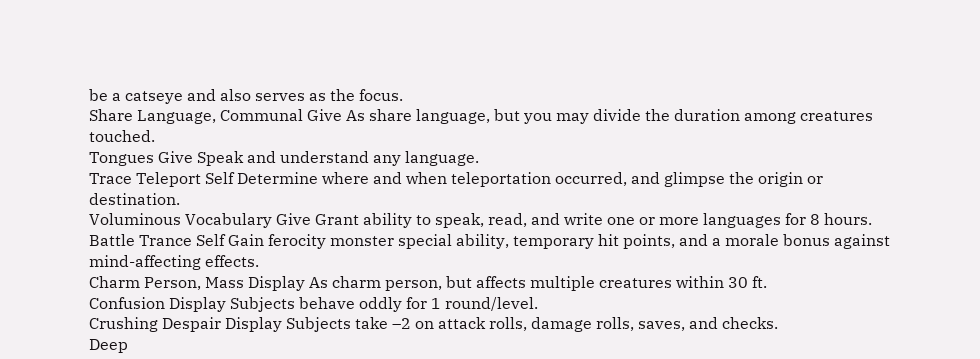be a catseye and also serves as the focus.
Share Language, Communal Give As share language, but you may divide the duration among creatures touched.
Tongues Give Speak and understand any language.
Trace Teleport Self Determine where and when teleportation occurred, and glimpse the origin or destination.
Voluminous Vocabulary Give Grant ability to speak, read, and write one or more languages for 8 hours.
Battle Trance Self Gain ferocity monster special ability, temporary hit points, and a morale bonus against mind-affecting effects.
Charm Person, Mass Display As charm person, but affects multiple creatures within 30 ft.
Confusion Display Subjects behave oddly for 1 round/level.
Crushing Despair Display Subjects take –2 on attack rolls, damage rolls, saves, and checks.
Deep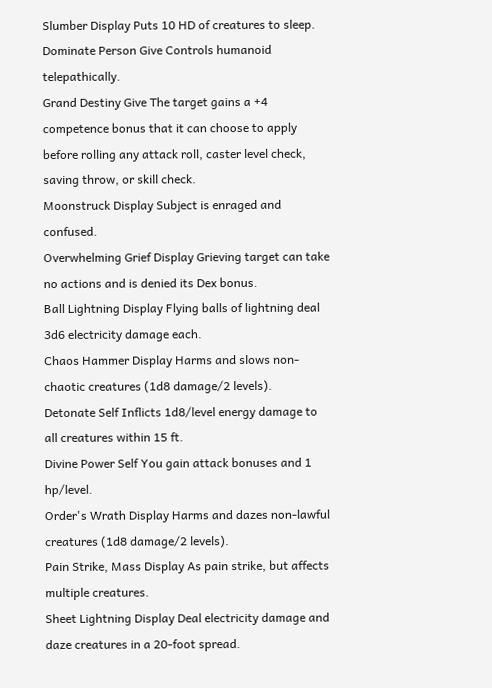Slumber Display Puts 10 HD of creatures to sleep.
Dominate Person Give Controls humanoid telepathically.
Grand Destiny Give The target gains a +4 competence bonus that it can choose to apply before rolling any attack roll, caster level check, saving throw, or skill check.
Moonstruck Display Subject is enraged and confused.
Overwhelming Grief Display Grieving target can take no actions and is denied its Dex bonus.
Ball Lightning Display Flying balls of lightning deal 3d6 electricity damage each.
Chaos Hammer Display Harms and slows non-chaotic creatures (1d8 damage/2 levels).
Detonate Self Inflicts 1d8/level energy damage to all creatures within 15 ft.
Divine Power Self You gain attack bonuses and 1 hp/level.
Order's Wrath Display Harms and dazes non-lawful creatures (1d8 damage/2 levels).
Pain Strike, Mass Display As pain strike, but affects multiple creatures.
Sheet Lightning Display Deal electricity damage and daze creatures in a 20-foot spread.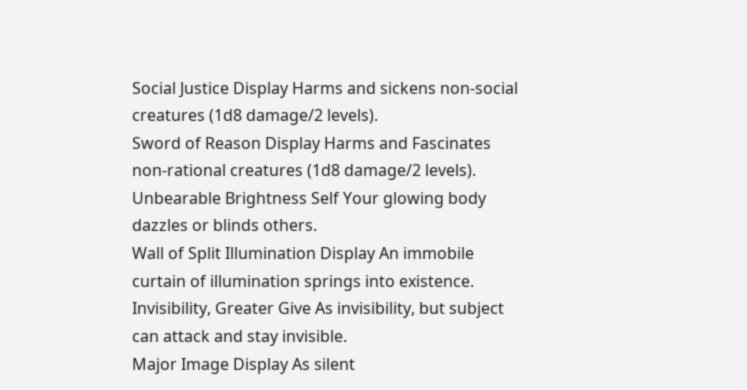Social Justice Display Harms and sickens non-social creatures (1d8 damage/2 levels).
Sword of Reason Display Harms and Fascinates non-rational creatures (1d8 damage/2 levels).
Unbearable Brightness Self Your glowing body dazzles or blinds others.
Wall of Split Illumination Display An immobile curtain of illumination springs into existence.
Invisibility, Greater Give As invisibility, but subject can attack and stay invisible.
Major Image Display As silent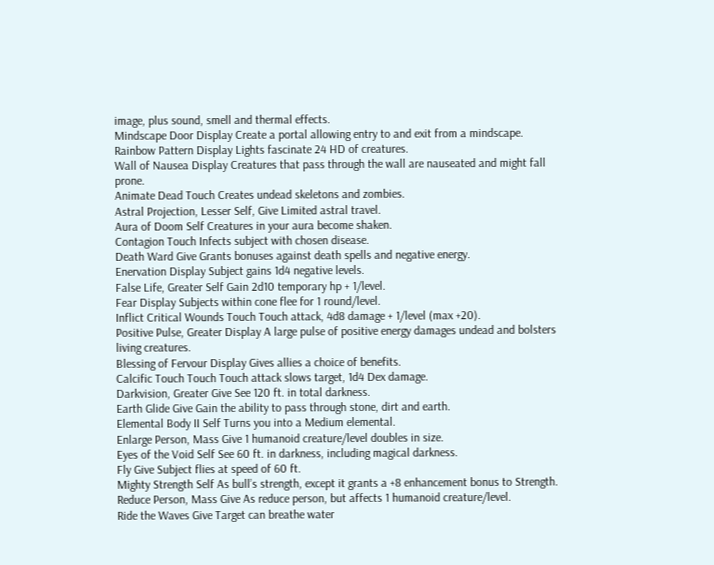image, plus sound, smell and thermal effects.
Mindscape Door Display Create a portal allowing entry to and exit from a mindscape.
Rainbow Pattern Display Lights fascinate 24 HD of creatures.
Wall of Nausea Display Creatures that pass through the wall are nauseated and might fall prone.
Animate Dead Touch Creates undead skeletons and zombies.
Astral Projection, Lesser Self, Give Limited astral travel.
Aura of Doom Self Creatures in your aura become shaken.
Contagion Touch Infects subject with chosen disease.
Death Ward Give Grants bonuses against death spells and negative energy.
Enervation Display Subject gains 1d4 negative levels.
False Life, Greater Self Gain 2d10 temporary hp + 1/level.
Fear Display Subjects within cone flee for 1 round/level.
Inflict Critical Wounds Touch Touch attack, 4d8 damage + 1/level (max +20).
Positive Pulse, Greater Display A large pulse of positive energy damages undead and bolsters living creatures.
Blessing of Fervour Display Gives allies a choice of benefits.
Calcific Touch Touch Touch attack slows target, 1d4 Dex damage.
Darkvision, Greater Give See 120 ft. in total darkness.
Earth Glide Give Gain the ability to pass through stone, dirt and earth.
Elemental Body II Self Turns you into a Medium elemental.
Enlarge Person, Mass Give 1 humanoid creature/level doubles in size.
Eyes of the Void Self See 60 ft. in darkness, including magical darkness.
Fly Give Subject flies at speed of 60 ft.
Mighty Strength Self As bull’s strength, except it grants a +8 enhancement bonus to Strength.
Reduce Person, Mass Give As reduce person, but affects 1 humanoid creature/level.
Ride the Waves Give Target can breathe water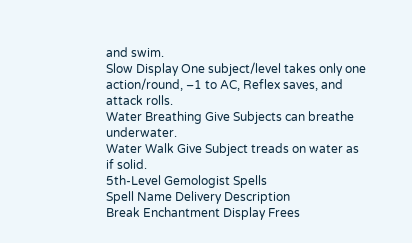and swim.
Slow Display One subject/level takes only one action/round, –1 to AC, Reflex saves, and attack rolls.
Water Breathing Give Subjects can breathe underwater.
Water Walk Give Subject treads on water as if solid.
5th-Level Gemologist Spells
Spell Name Delivery Description
Break Enchantment Display Frees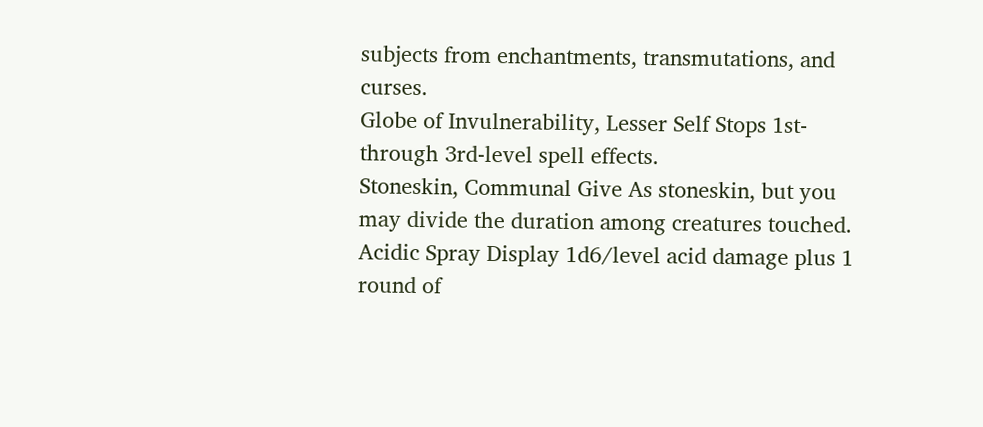subjects from enchantments, transmutations, and curses.
Globe of Invulnerability, Lesser Self Stops 1st- through 3rd-level spell effects.
Stoneskin, Communal Give As stoneskin, but you may divide the duration among creatures touched.
Acidic Spray Display 1d6/level acid damage plus 1 round of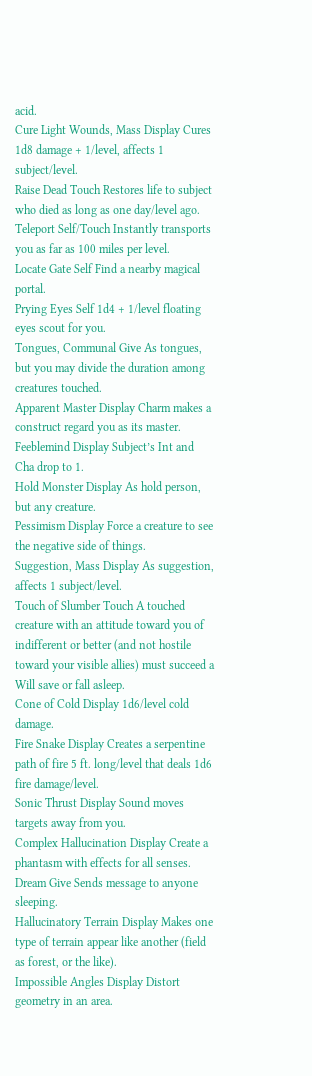acid.
Cure Light Wounds, Mass Display Cures 1d8 damage + 1/level, affects 1 subject/level.
Raise Dead Touch Restores life to subject who died as long as one day/level ago.
Teleport Self/Touch Instantly transports you as far as 100 miles per level.
Locate Gate Self Find a nearby magical portal.
Prying Eyes Self 1d4 + 1/level floating eyes scout for you.
Tongues, Communal Give As tongues, but you may divide the duration among creatures touched.
Apparent Master Display Charm makes a construct regard you as its master.
Feeblemind Display Subject’s Int and Cha drop to 1.
Hold Monster Display As hold person, but any creature.
Pessimism Display Force a creature to see the negative side of things.
Suggestion, Mass Display As suggestion, affects 1 subject/level.
Touch of Slumber Touch A touched creature with an attitude toward you of indifferent or better (and not hostile toward your visible allies) must succeed a Will save or fall asleep.
Cone of Cold Display 1d6/level cold damage.
Fire Snake Display Creates a serpentine path of fire 5 ft. long/level that deals 1d6 fire damage/level.
Sonic Thrust Display Sound moves targets away from you.
Complex Hallucination Display Create a phantasm with effects for all senses.
Dream Give Sends message to anyone sleeping.
Hallucinatory Terrain Display Makes one type of terrain appear like another (field as forest, or the like).
Impossible Angles Display Distort geometry in an area.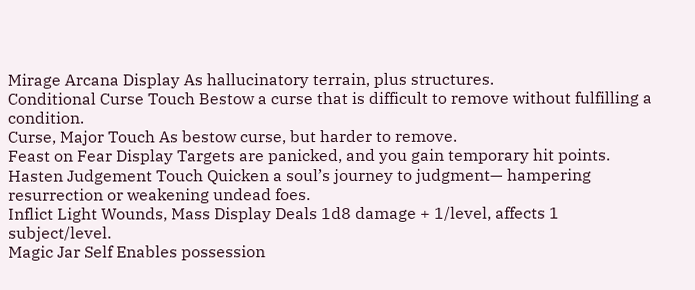Mirage Arcana Display As hallucinatory terrain, plus structures.
Conditional Curse Touch Bestow a curse that is difficult to remove without fulfilling a condition.
Curse, Major Touch As bestow curse, but harder to remove.
Feast on Fear Display Targets are panicked, and you gain temporary hit points.
Hasten Judgement Touch Quicken a soul’s journey to judgment— hampering resurrection or weakening undead foes.
Inflict Light Wounds, Mass Display Deals 1d8 damage + 1/level, affects 1 subject/level.
Magic Jar Self Enables possession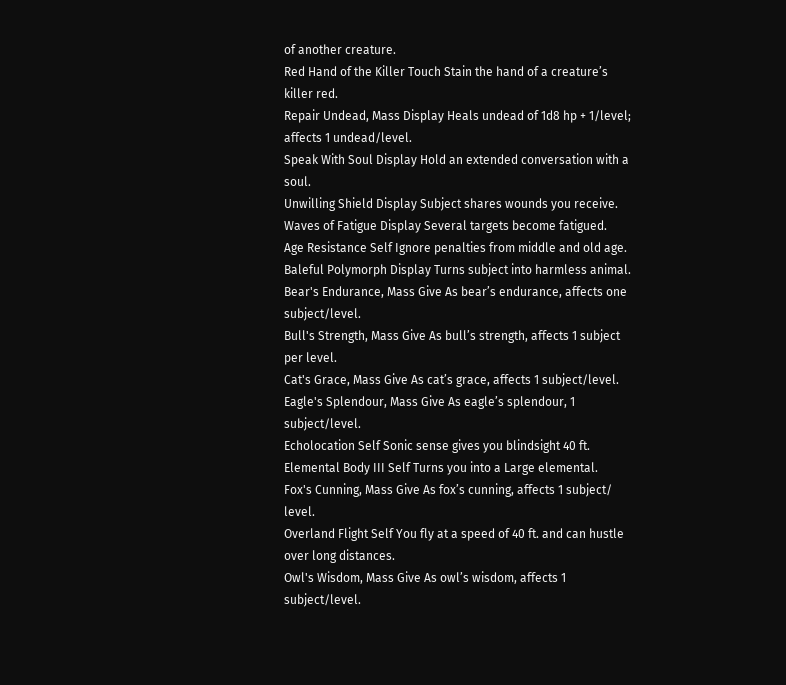of another creature.
Red Hand of the Killer Touch Stain the hand of a creature’s killer red.
Repair Undead, Mass Display Heals undead of 1d8 hp + 1/level; affects 1 undead/level.
Speak With Soul Display Hold an extended conversation with a soul.
Unwilling Shield Display Subject shares wounds you receive.
Waves of Fatigue Display Several targets become fatigued.
Age Resistance Self Ignore penalties from middle and old age.
Baleful Polymorph Display Turns subject into harmless animal.
Bear's Endurance, Mass Give As bear’s endurance, affects one subject/level.
Bull's Strength, Mass Give As bull’s strength, affects 1 subject per level.
Cat's Grace, Mass Give As cat’s grace, affects 1 subject/level.
Eagle's Splendour, Mass Give As eagle’s splendour, 1 subject/level.
Echolocation Self Sonic sense gives you blindsight 40 ft.
Elemental Body III Self Turns you into a Large elemental.
Fox's Cunning, Mass Give As fox’s cunning, affects 1 subject/ level.
Overland Flight Self You fly at a speed of 40 ft. and can hustle over long distances.
Owl's Wisdom, Mass Give As owl’s wisdom, affects 1 subject/level.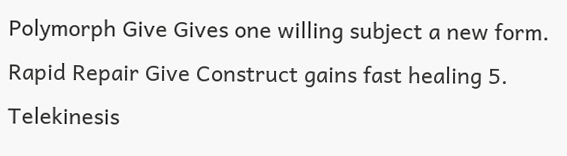Polymorph Give Gives one willing subject a new form.
Rapid Repair Give Construct gains fast healing 5.
Telekinesis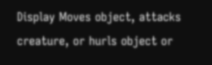Display Moves object, attacks creature, or hurls object or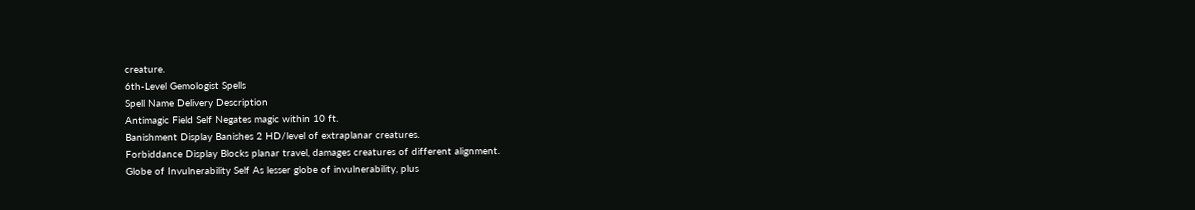creature.
6th-Level Gemologist Spells
Spell Name Delivery Description
Antimagic Field Self Negates magic within 10 ft.
Banishment Display Banishes 2 HD/level of extraplanar creatures.
Forbiddance Display Blocks planar travel, damages creatures of different alignment.
Globe of Invulnerability Self As lesser globe of invulnerability, plus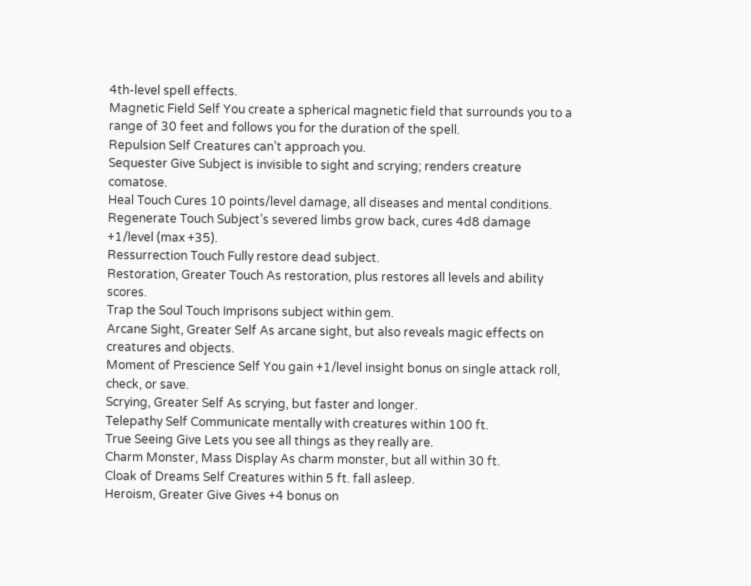4th-level spell effects.
Magnetic Field Self You create a spherical magnetic field that surrounds you to a range of 30 feet and follows you for the duration of the spell.
Repulsion Self Creatures can’t approach you.
Sequester Give Subject is invisible to sight and scrying; renders creature comatose.
Heal Touch Cures 10 points/level damage, all diseases and mental conditions.
Regenerate Touch Subject’s severed limbs grow back, cures 4d8 damage +1/level (max +35).
Ressurrection Touch Fully restore dead subject.
Restoration, Greater Touch As restoration, plus restores all levels and ability scores.
Trap the Soul Touch Imprisons subject within gem.
Arcane Sight, Greater Self As arcane sight, but also reveals magic effects on creatures and objects.
Moment of Prescience Self You gain +1/level insight bonus on single attack roll, check, or save.
Scrying, Greater Self As scrying, but faster and longer.
Telepathy Self Communicate mentally with creatures within 100 ft.
True Seeing Give Lets you see all things as they really are.
Charm Monster, Mass Display As charm monster, but all within 30 ft.
Cloak of Dreams Self Creatures within 5 ft. fall asleep.
Heroism, Greater Give Gives +4 bonus on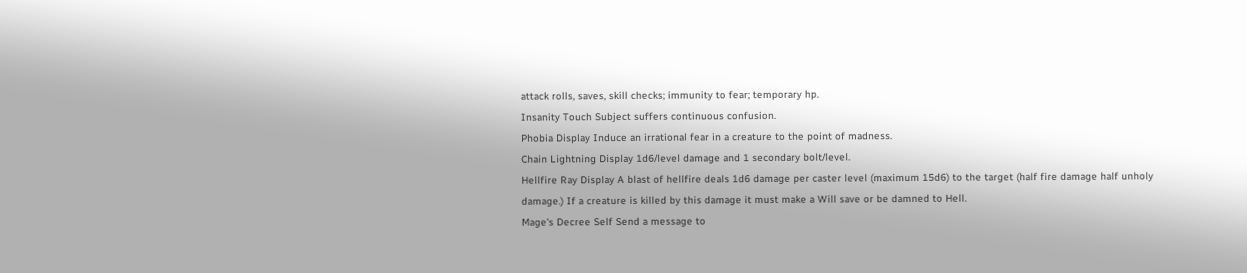attack rolls, saves, skill checks; immunity to fear; temporary hp.
Insanity Touch Subject suffers continuous confusion.
Phobia Display Induce an irrational fear in a creature to the point of madness.
Chain Lightning Display 1d6/level damage and 1 secondary bolt/level.
Hellfire Ray Display A blast of hellfire deals 1d6 damage per caster level (maximum 15d6) to the target (half fire damage half unholy damage.) If a creature is killed by this damage it must make a Will save or be damned to Hell.
Mage's Decree Self Send a message to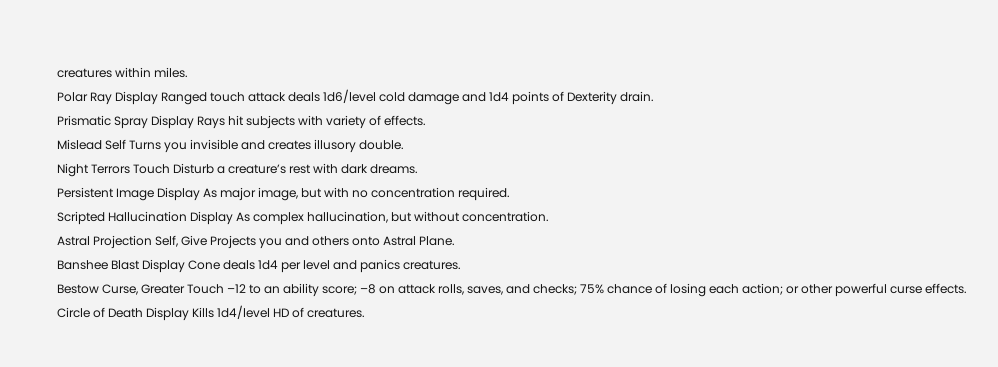creatures within miles.
Polar Ray Display Ranged touch attack deals 1d6/level cold damage and 1d4 points of Dexterity drain.
Prismatic Spray Display Rays hit subjects with variety of effects.
Mislead Self Turns you invisible and creates illusory double.
Night Terrors Touch Disturb a creature’s rest with dark dreams.
Persistent Image Display As major image, but with no concentration required.
Scripted Hallucination Display As complex hallucination, but without concentration.
Astral Projection Self, Give Projects you and others onto Astral Plane.
Banshee Blast Display Cone deals 1d4 per level and panics creatures.
Bestow Curse, Greater Touch –12 to an ability score; –8 on attack rolls, saves, and checks; 75% chance of losing each action; or other powerful curse effects.
Circle of Death Display Kills 1d4/level HD of creatures.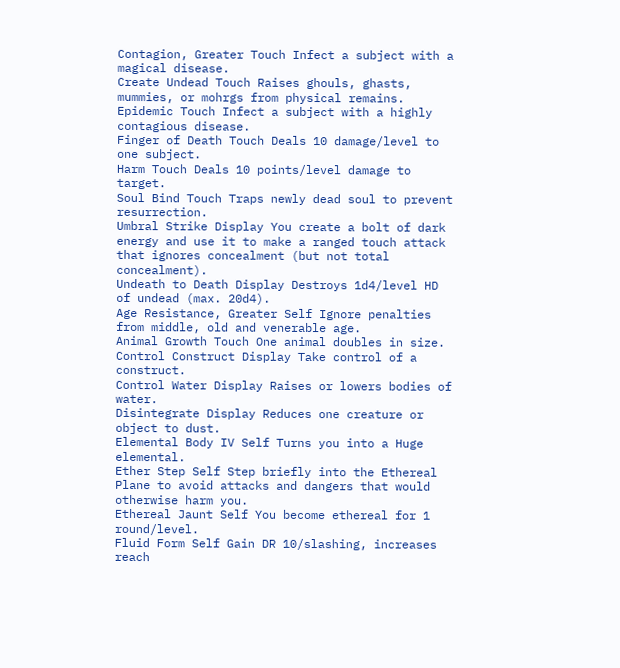Contagion, Greater Touch Infect a subject with a magical disease.
Create Undead Touch Raises ghouls, ghasts, mummies, or mohrgs from physical remains.
Epidemic Touch Infect a subject with a highly contagious disease.
Finger of Death Touch Deals 10 damage/level to one subject.
Harm Touch Deals 10 points/level damage to target.
Soul Bind Touch Traps newly dead soul to prevent resurrection.
Umbral Strike Display You create a bolt of dark energy and use it to make a ranged touch attack that ignores concealment (but not total concealment).
Undeath to Death Display Destroys 1d4/level HD of undead (max. 20d4).
Age Resistance, Greater Self Ignore penalties from middle, old and venerable age.
Animal Growth Touch One animal doubles in size.
Control Construct Display Take control of a construct.
Control Water Display Raises or lowers bodies of water.
Disintegrate Display Reduces one creature or object to dust.
Elemental Body IV Self Turns you into a Huge elemental.
Ether Step Self Step briefly into the Ethereal Plane to avoid attacks and dangers that would otherwise harm you.
Ethereal Jaunt Self You become ethereal for 1 round/level.
Fluid Form Self Gain DR 10/slashing, increases reach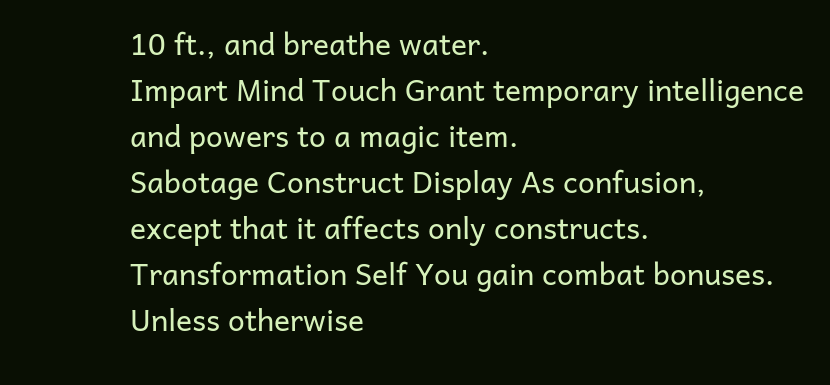10 ft., and breathe water.
Impart Mind Touch Grant temporary intelligence and powers to a magic item.
Sabotage Construct Display As confusion, except that it affects only constructs.
Transformation Self You gain combat bonuses.
Unless otherwise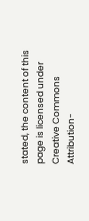stated, the content of this page is licensed under Creative Commons Attribution-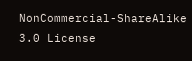NonCommercial-ShareAlike 3.0 License